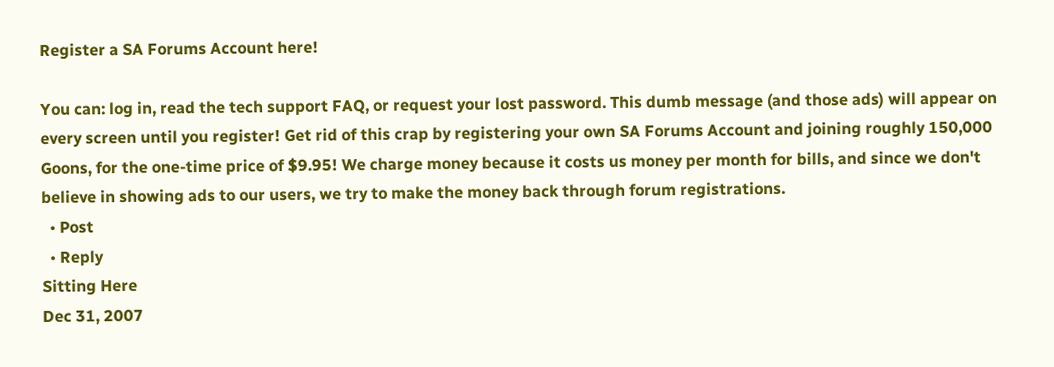Register a SA Forums Account here!

You can: log in, read the tech support FAQ, or request your lost password. This dumb message (and those ads) will appear on every screen until you register! Get rid of this crap by registering your own SA Forums Account and joining roughly 150,000 Goons, for the one-time price of $9.95! We charge money because it costs us money per month for bills, and since we don't believe in showing ads to our users, we try to make the money back through forum registrations.
  • Post
  • Reply
Sitting Here
Dec 31, 2007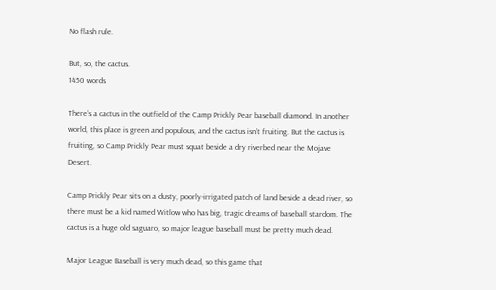No flash rule.

But, so, the cactus.
1450 words

There’s a cactus in the outfield of the Camp Prickly Pear baseball diamond. In another world, this place is green and populous, and the cactus isn’t fruiting. But the cactus is fruiting, so Camp Prickly Pear must squat beside a dry riverbed near the Mojave Desert.

Camp Prickly Pear sits on a dusty, poorly-irrigated patch of land beside a dead river, so there must be a kid named Witlow who has big, tragic dreams of baseball stardom. The cactus is a huge old saguaro, so major league baseball must be pretty much dead.

Major League Baseball is very much dead, so this game that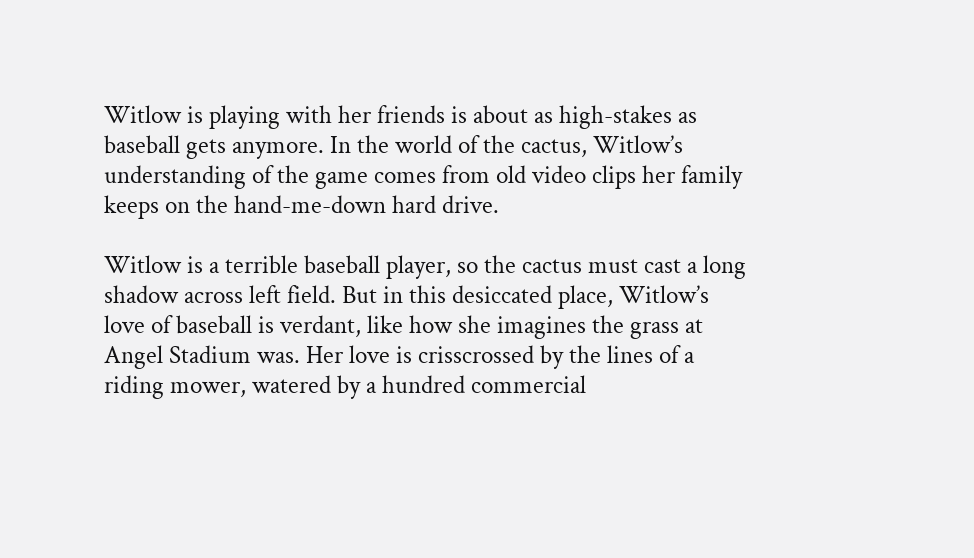Witlow is playing with her friends is about as high-stakes as baseball gets anymore. In the world of the cactus, Witlow’s understanding of the game comes from old video clips her family keeps on the hand-me-down hard drive.

Witlow is a terrible baseball player, so the cactus must cast a long shadow across left field. But in this desiccated place, Witlow’s love of baseball is verdant, like how she imagines the grass at Angel Stadium was. Her love is crisscrossed by the lines of a riding mower, watered by a hundred commercial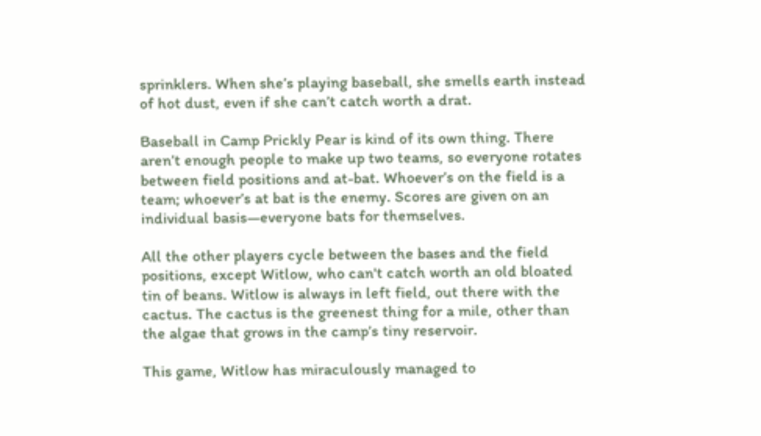sprinklers. When she’s playing baseball, she smells earth instead of hot dust, even if she can’t catch worth a drat.

Baseball in Camp Prickly Pear is kind of its own thing. There aren’t enough people to make up two teams, so everyone rotates between field positions and at-bat. Whoever’s on the field is a team; whoever’s at bat is the enemy. Scores are given on an individual basis—everyone bats for themselves.

All the other players cycle between the bases and the field positions, except Witlow, who can't catch worth an old bloated tin of beans. Witlow is always in left field, out there with the cactus. The cactus is the greenest thing for a mile, other than the algae that grows in the camp’s tiny reservoir.

This game, Witlow has miraculously managed to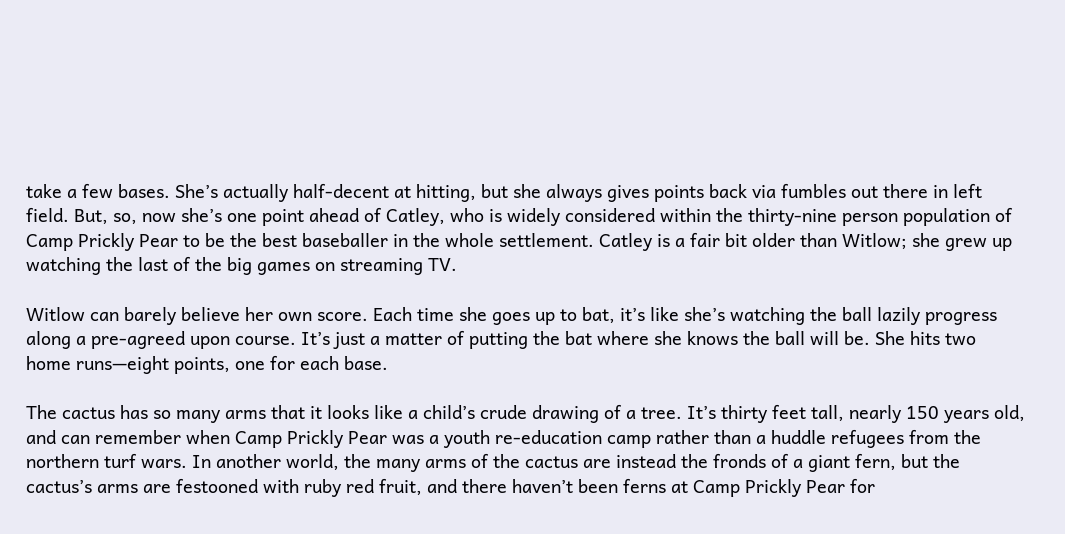take a few bases. She’s actually half-decent at hitting, but she always gives points back via fumbles out there in left field. But, so, now she’s one point ahead of Catley, who is widely considered within the thirty-nine person population of Camp Prickly Pear to be the best baseballer in the whole settlement. Catley is a fair bit older than Witlow; she grew up watching the last of the big games on streaming TV.

Witlow can barely believe her own score. Each time she goes up to bat, it’s like she’s watching the ball lazily progress along a pre-agreed upon course. It’s just a matter of putting the bat where she knows the ball will be. She hits two home runs—eight points, one for each base.

The cactus has so many arms that it looks like a child’s crude drawing of a tree. It’s thirty feet tall, nearly 150 years old, and can remember when Camp Prickly Pear was a youth re-education camp rather than a huddle refugees from the northern turf wars. In another world, the many arms of the cactus are instead the fronds of a giant fern, but the cactus’s arms are festooned with ruby red fruit, and there haven’t been ferns at Camp Prickly Pear for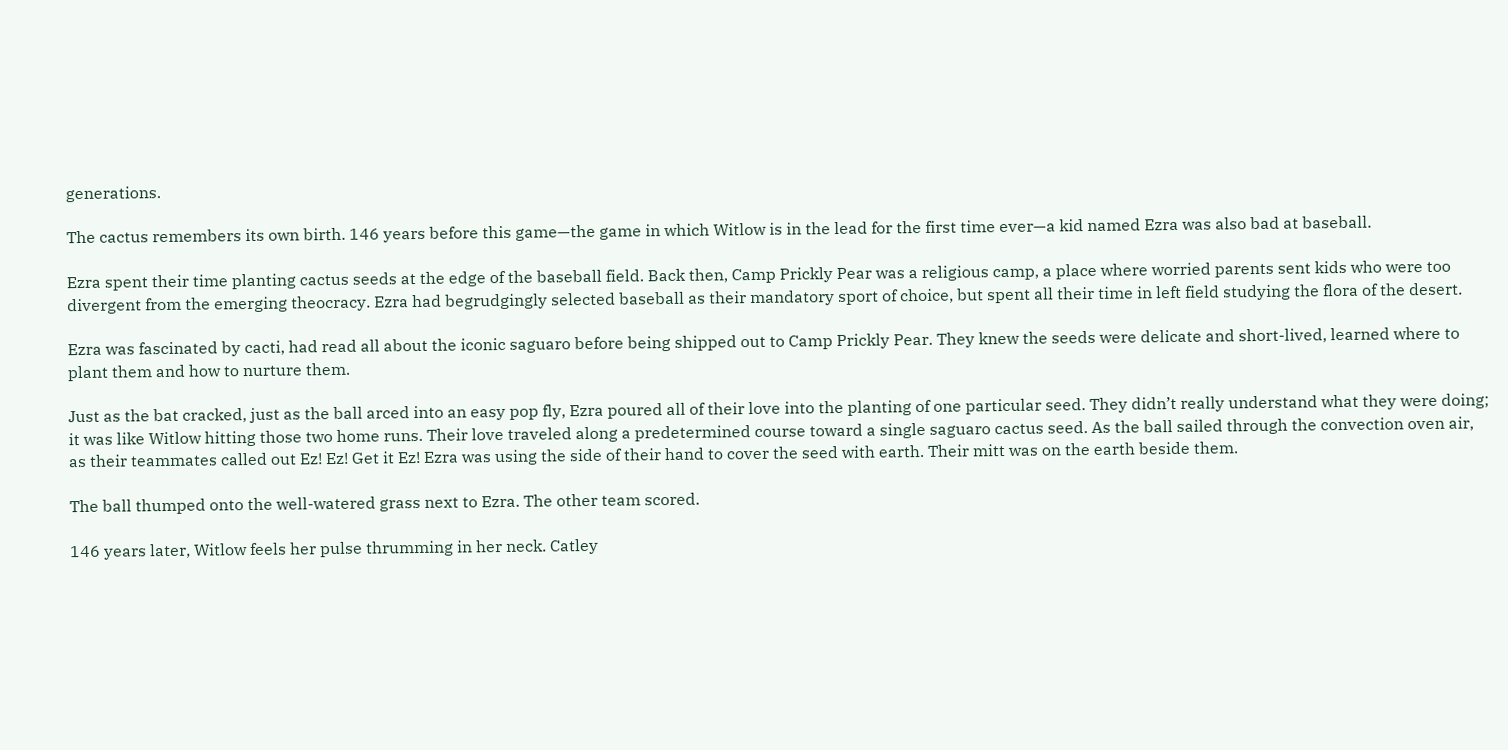generations.

The cactus remembers its own birth. 146 years before this game—the game in which Witlow is in the lead for the first time ever—a kid named Ezra was also bad at baseball.

Ezra spent their time planting cactus seeds at the edge of the baseball field. Back then, Camp Prickly Pear was a religious camp, a place where worried parents sent kids who were too divergent from the emerging theocracy. Ezra had begrudgingly selected baseball as their mandatory sport of choice, but spent all their time in left field studying the flora of the desert.

Ezra was fascinated by cacti, had read all about the iconic saguaro before being shipped out to Camp Prickly Pear. They knew the seeds were delicate and short-lived, learned where to plant them and how to nurture them.

Just as the bat cracked, just as the ball arced into an easy pop fly, Ezra poured all of their love into the planting of one particular seed. They didn’t really understand what they were doing; it was like Witlow hitting those two home runs. Their love traveled along a predetermined course toward a single saguaro cactus seed. As the ball sailed through the convection oven air, as their teammates called out Ez! Ez! Get it Ez! Ezra was using the side of their hand to cover the seed with earth. Their mitt was on the earth beside them.

The ball thumped onto the well-watered grass next to Ezra. The other team scored.

146 years later, Witlow feels her pulse thrumming in her neck. Catley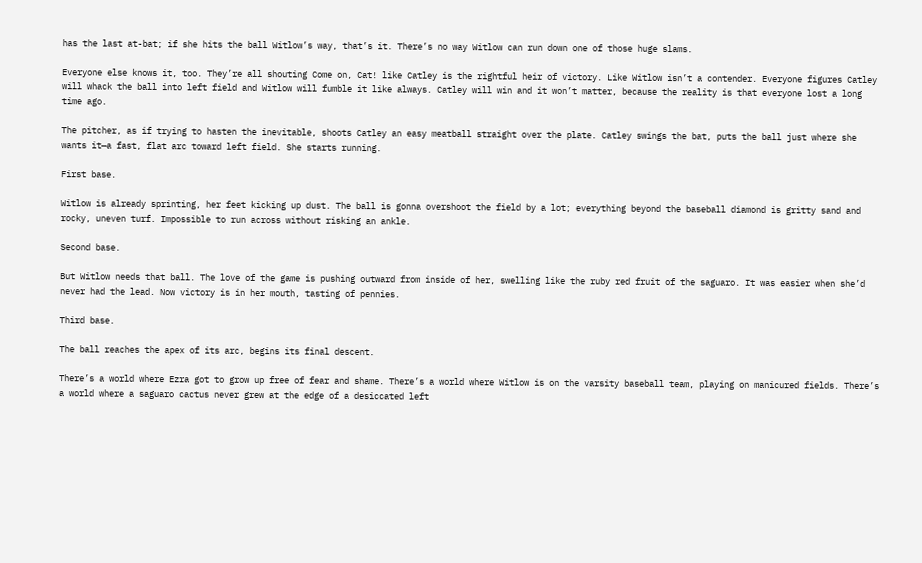has the last at-bat; if she hits the ball Witlow’s way, that’s it. There’s no way Witlow can run down one of those huge slams.

Everyone else knows it, too. They’re all shouting Come on, Cat! like Catley is the rightful heir of victory. Like Witlow isn’t a contender. Everyone figures Catley will whack the ball into left field and Witlow will fumble it like always. Catley will win and it won’t matter, because the reality is that everyone lost a long time ago.

The pitcher, as if trying to hasten the inevitable, shoots Catley an easy meatball straight over the plate. Catley swings the bat, puts the ball just where she wants it—a fast, flat arc toward left field. She starts running.

First base.

Witlow is already sprinting, her feet kicking up dust. The ball is gonna overshoot the field by a lot; everything beyond the baseball diamond is gritty sand and rocky, uneven turf. Impossible to run across without risking an ankle.

Second base.

But Witlow needs that ball. The love of the game is pushing outward from inside of her, swelling like the ruby red fruit of the saguaro. It was easier when she’d never had the lead. Now victory is in her mouth, tasting of pennies.

Third base.

The ball reaches the apex of its arc, begins its final descent.

There’s a world where Ezra got to grow up free of fear and shame. There’s a world where Witlow is on the varsity baseball team, playing on manicured fields. There’s a world where a saguaro cactus never grew at the edge of a desiccated left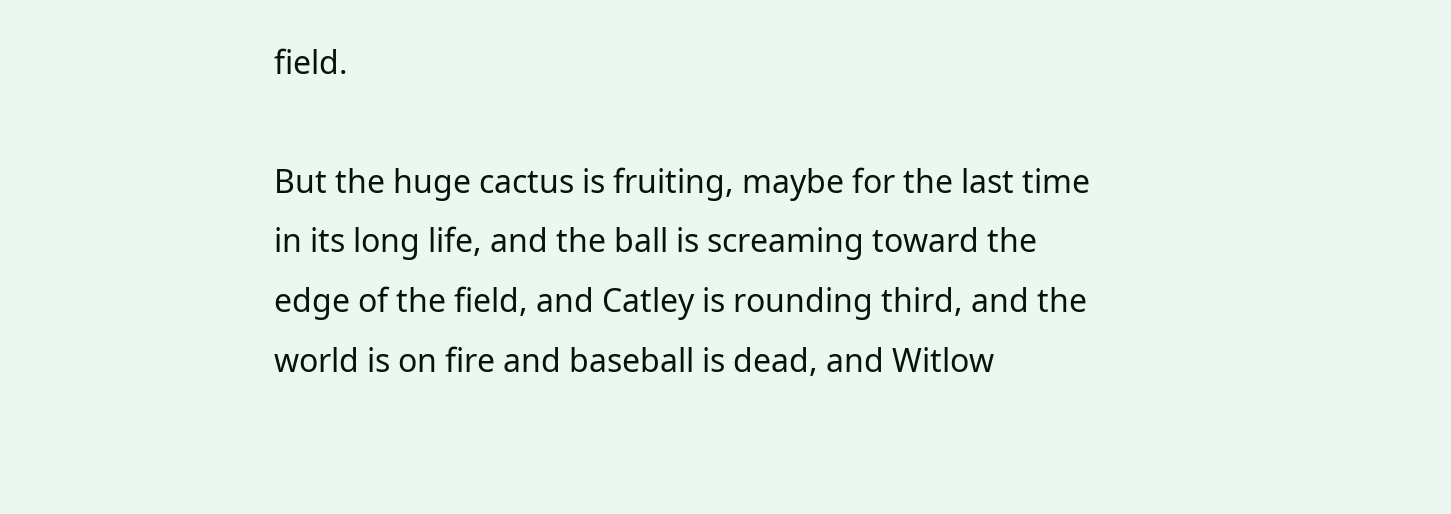field.

But the huge cactus is fruiting, maybe for the last time in its long life, and the ball is screaming toward the edge of the field, and Catley is rounding third, and the world is on fire and baseball is dead, and Witlow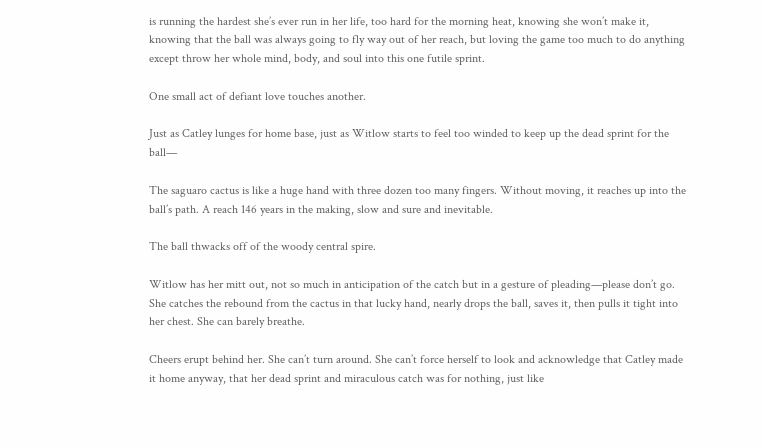is running the hardest she’s ever run in her life, too hard for the morning heat, knowing she won’t make it, knowing that the ball was always going to fly way out of her reach, but loving the game too much to do anything except throw her whole mind, body, and soul into this one futile sprint.

One small act of defiant love touches another.

Just as Catley lunges for home base, just as Witlow starts to feel too winded to keep up the dead sprint for the ball—

The saguaro cactus is like a huge hand with three dozen too many fingers. Without moving, it reaches up into the ball’s path. A reach 146 years in the making, slow and sure and inevitable.

The ball thwacks off of the woody central spire.

Witlow has her mitt out, not so much in anticipation of the catch but in a gesture of pleading—please don’t go. She catches the rebound from the cactus in that lucky hand, nearly drops the ball, saves it, then pulls it tight into her chest. She can barely breathe.

Cheers erupt behind her. She can’t turn around. She can’t force herself to look and acknowledge that Catley made it home anyway, that her dead sprint and miraculous catch was for nothing, just like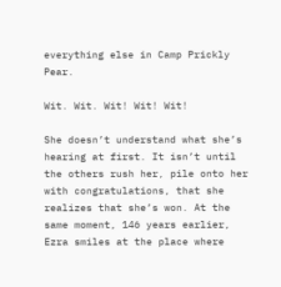everything else in Camp Prickly Pear.

Wit. Wit. Wit! Wit! Wit!

She doesn’t understand what she’s hearing at first. It isn’t until the others rush her, pile onto her with congratulations, that she realizes that she’s won. At the same moment, 146 years earlier, Ezra smiles at the place where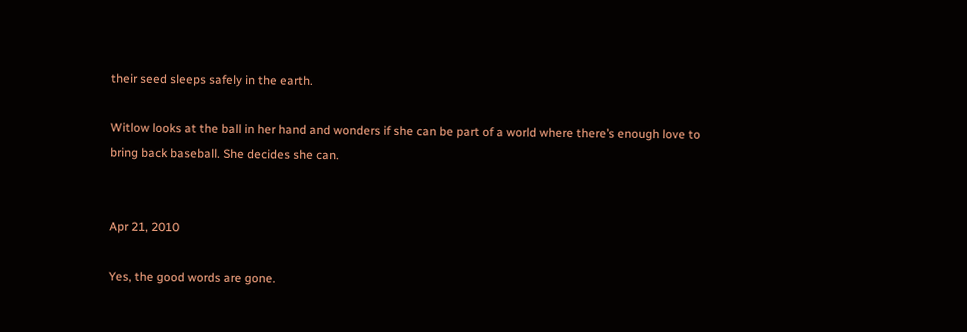their seed sleeps safely in the earth.

Witlow looks at the ball in her hand and wonders if she can be part of a world where there’s enough love to bring back baseball. She decides she can.


Apr 21, 2010

Yes, the good words are gone.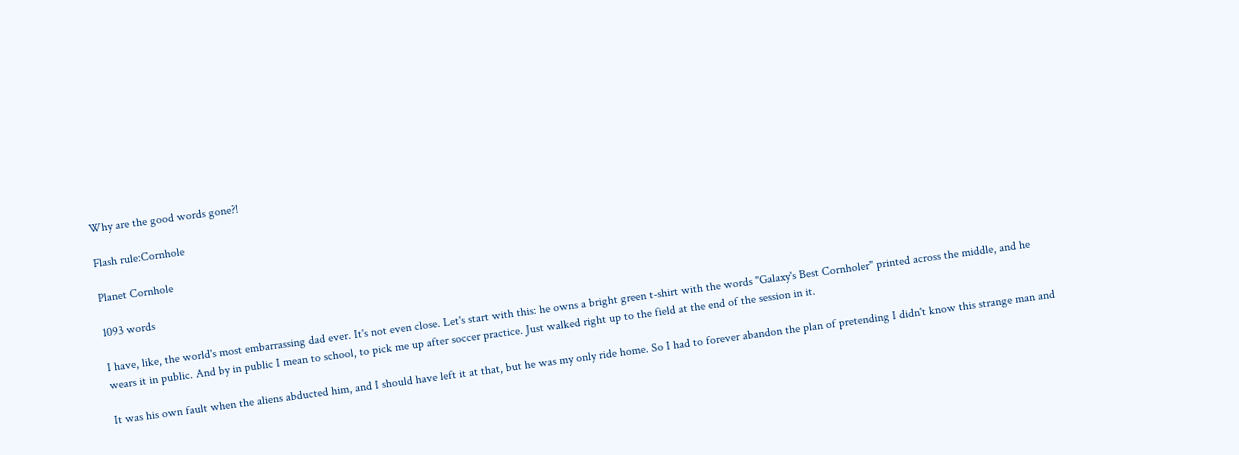Why are the good words gone?!

Flash rule:Cornhole

Planet Cornhole

1093 words

I have, like, the world's most embarrassing dad ever. It's not even close. Let's start with this: he owns a bright green t-shirt with the words "Galaxy's Best Cornholer" printed across the middle, and he wears it in public. And by in public I mean to school, to pick me up after soccer practice. Just walked right up to the field at the end of the session in it.

It was his own fault when the aliens abducted him, and I should have left it at that, but he was my only ride home. So I had to forever abandon the plan of pretending I didn't know this strange man and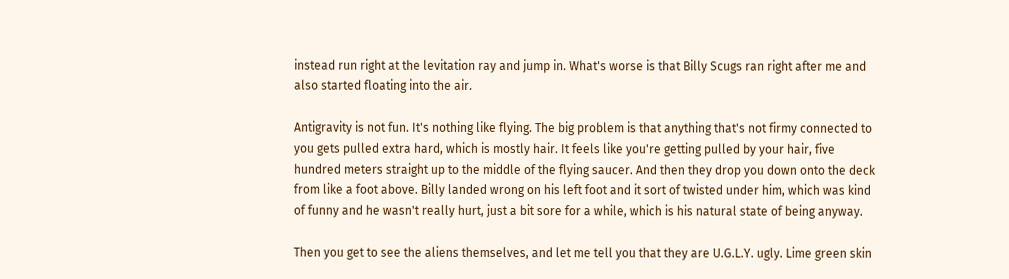instead run right at the levitation ray and jump in. What's worse is that Billy Scugs ran right after me and also started floating into the air.

Antigravity is not fun. It's nothing like flying. The big problem is that anything that's not firmy connected to you gets pulled extra hard, which is mostly hair. It feels like you're getting pulled by your hair, five hundred meters straight up to the middle of the flying saucer. And then they drop you down onto the deck from like a foot above. Billy landed wrong on his left foot and it sort of twisted under him, which was kind of funny and he wasn't really hurt, just a bit sore for a while, which is his natural state of being anyway.

Then you get to see the aliens themselves, and let me tell you that they are U.G.L.Y. ugly. Lime green skin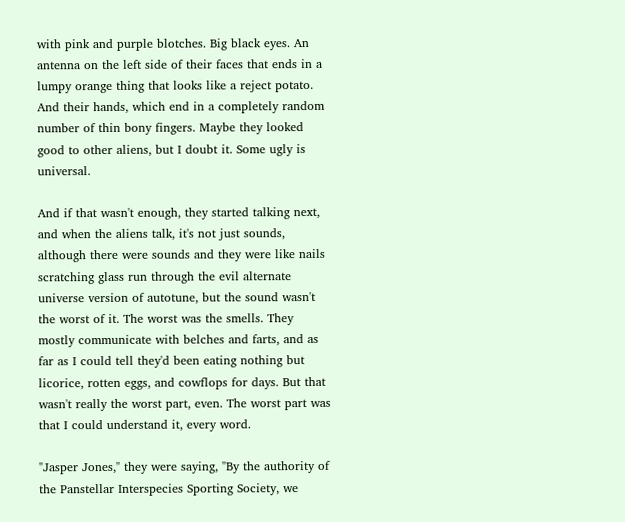with pink and purple blotches. Big black eyes. An antenna on the left side of their faces that ends in a lumpy orange thing that looks like a reject potato. And their hands, which end in a completely random number of thin bony fingers. Maybe they looked good to other aliens, but I doubt it. Some ugly is universal.

And if that wasn't enough, they started talking next, and when the aliens talk, it's not just sounds, although there were sounds and they were like nails scratching glass run through the evil alternate universe version of autotune, but the sound wasn't the worst of it. The worst was the smells. They mostly communicate with belches and farts, and as far as I could tell they'd been eating nothing but licorice, rotten eggs, and cowflops for days. But that wasn't really the worst part, even. The worst part was that I could understand it, every word.

"Jasper Jones," they were saying, "By the authority of the Panstellar Interspecies Sporting Society, we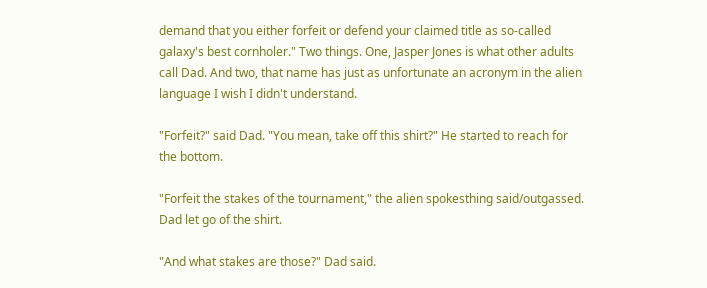demand that you either forfeit or defend your claimed title as so-called galaxy's best cornholer." Two things. One, Jasper Jones is what other adults call Dad. And two, that name has just as unfortunate an acronym in the alien language I wish I didn't understand.

"Forfeit?" said Dad. "You mean, take off this shirt?" He started to reach for the bottom.

"Forfeit the stakes of the tournament," the alien spokesthing said/outgassed. Dad let go of the shirt.

"And what stakes are those?" Dad said.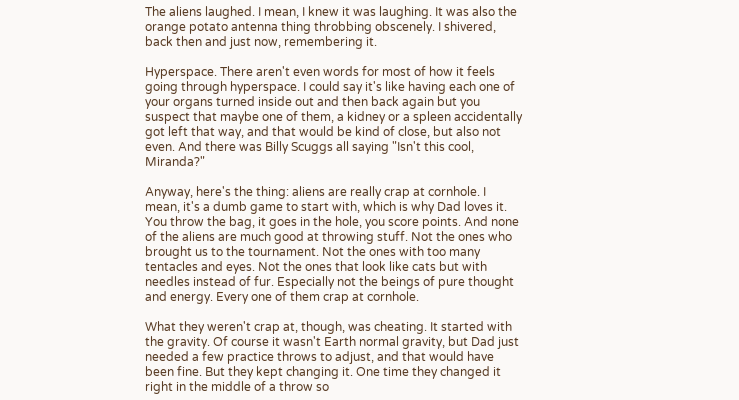The aliens laughed. I mean, I knew it was laughing. It was also the orange potato antenna thing throbbing obscenely. I shivered, back then and just now, remembering it.

Hyperspace. There aren't even words for most of how it feels going through hyperspace. I could say it's like having each one of your organs turned inside out and then back again but you suspect that maybe one of them, a kidney or a spleen accidentally got left that way, and that would be kind of close, but also not even. And there was Billy Scuggs all saying "Isn't this cool, Miranda?"

Anyway, here's the thing: aliens are really crap at cornhole. I mean, it's a dumb game to start with, which is why Dad loves it. You throw the bag, it goes in the hole, you score points. And none of the aliens are much good at throwing stuff. Not the ones who brought us to the tournament. Not the ones with too many tentacles and eyes. Not the ones that look like cats but with needles instead of fur. Especially not the beings of pure thought and energy. Every one of them crap at cornhole.

What they weren't crap at, though, was cheating. It started with the gravity. Of course it wasn't Earth normal gravity, but Dad just needed a few practice throws to adjust, and that would have been fine. But they kept changing it. One time they changed it right in the middle of a throw so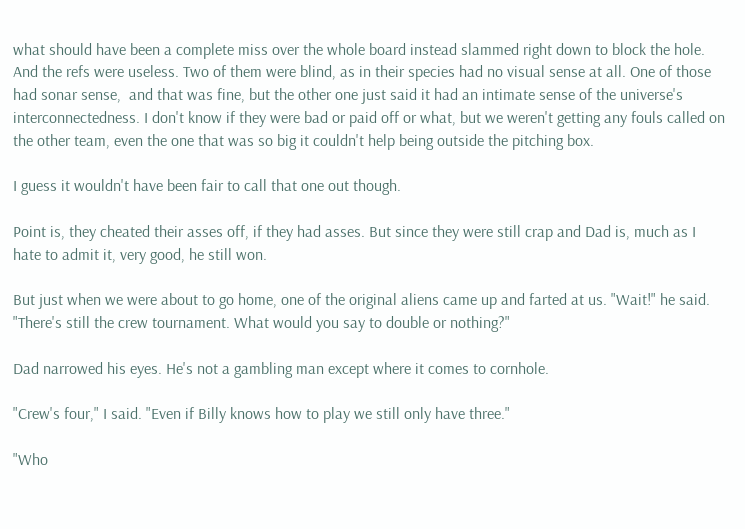what should have been a complete miss over the whole board instead slammed right down to block the hole. And the refs were useless. Two of them were blind, as in their species had no visual sense at all. One of those had sonar sense,  and that was fine, but the other one just said it had an intimate sense of the universe's interconnectedness. I don't know if they were bad or paid off or what, but we weren't getting any fouls called on the other team, even the one that was so big it couldn't help being outside the pitching box.

I guess it wouldn't have been fair to call that one out though.

Point is, they cheated their asses off, if they had asses. But since they were still crap and Dad is, much as I hate to admit it, very good, he still won.

But just when we were about to go home, one of the original aliens came up and farted at us. "Wait!" he said. "There's still the crew tournament. What would you say to double or nothing?"

Dad narrowed his eyes. He's not a gambling man except where it comes to cornhole.

"Crew's four," I said. "Even if Billy knows how to play we still only have three."

"Who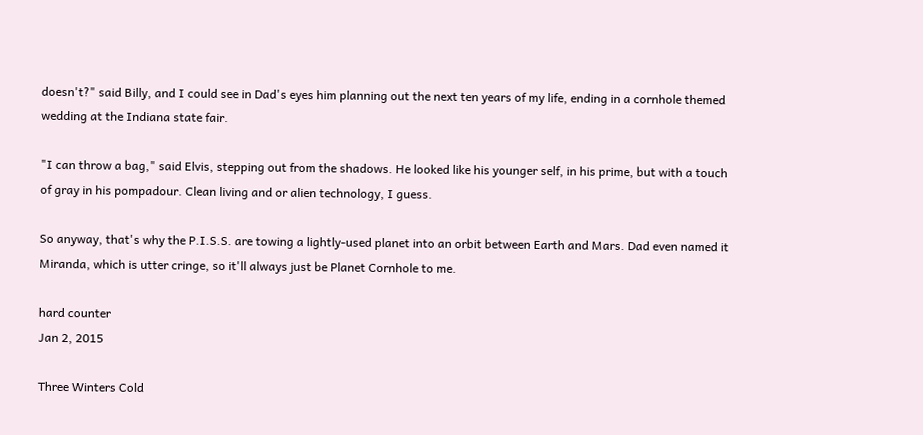doesn't?" said Billy, and I could see in Dad's eyes him planning out the next ten years of my life, ending in a cornhole themed wedding at the Indiana state fair.

"I can throw a bag," said Elvis, stepping out from the shadows. He looked like his younger self, in his prime, but with a touch of gray in his pompadour. Clean living and or alien technology, I guess.

So anyway, that's why the P.I.S.S. are towing a lightly-used planet into an orbit between Earth and Mars. Dad even named it Miranda, which is utter cringe, so it'll always just be Planet Cornhole to me.

hard counter
Jan 2, 2015

Three Winters Cold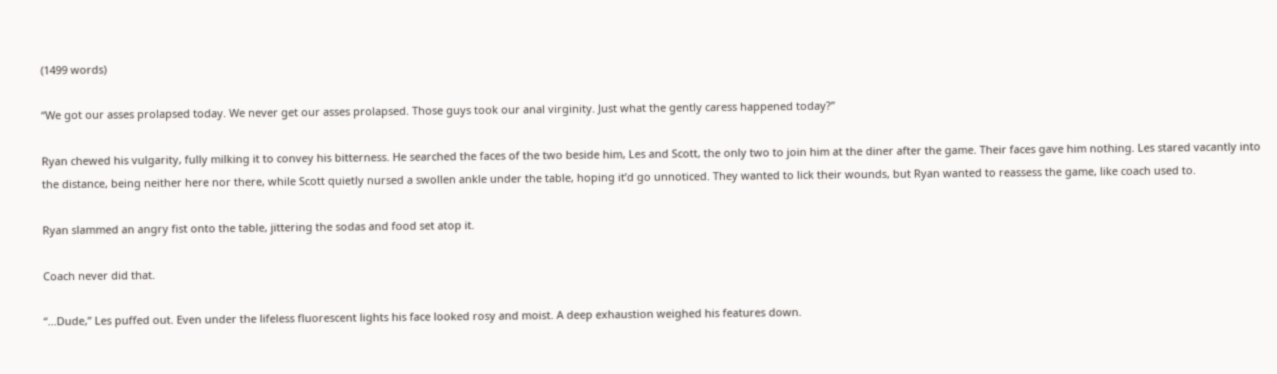(1499 words)

“We got our asses prolapsed today. We never get our asses prolapsed. Those guys took our anal virginity. Just what the gently caress happened today?”

Ryan chewed his vulgarity, fully milking it to convey his bitterness. He searched the faces of the two beside him, Les and Scott, the only two to join him at the diner after the game. Their faces gave him nothing. Les stared vacantly into the distance, being neither here nor there, while Scott quietly nursed a swollen ankle under the table, hoping it’d go unnoticed. They wanted to lick their wounds, but Ryan wanted to reassess the game, like coach used to.

Ryan slammed an angry fist onto the table, jittering the sodas and food set atop it.

Coach never did that.

“...Dude,” Les puffed out. Even under the lifeless fluorescent lights his face looked rosy and moist. A deep exhaustion weighed his features down.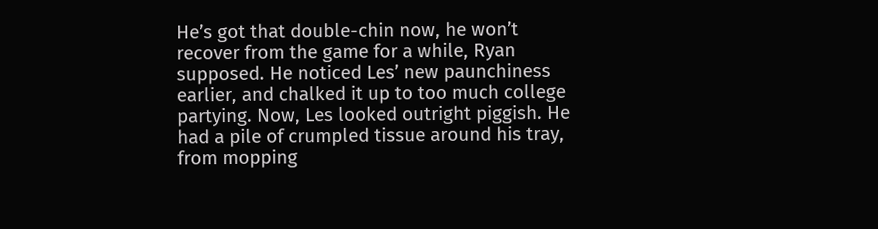He’s got that double-chin now, he won’t recover from the game for a while, Ryan supposed. He noticed Les’ new paunchiness earlier, and chalked it up to too much college partying. Now, Les looked outright piggish. He had a pile of crumpled tissue around his tray, from mopping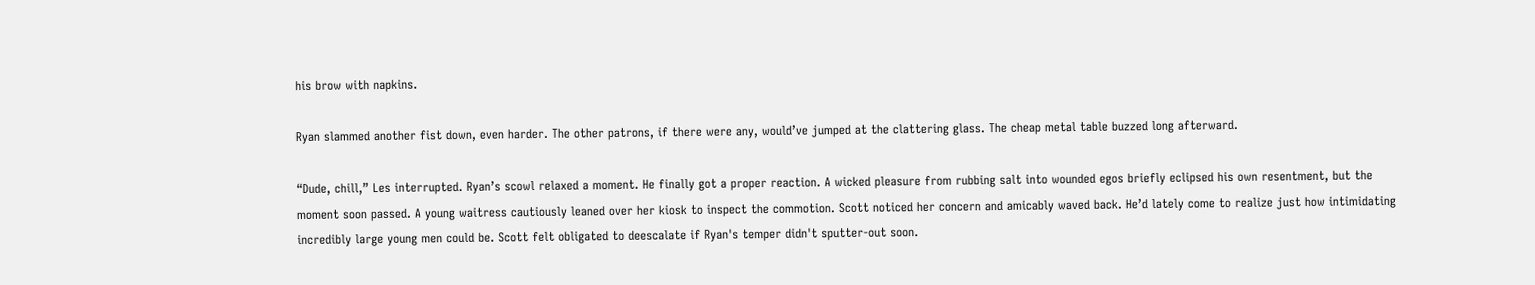his brow with napkins.

Ryan slammed another fist down, even harder. The other patrons, if there were any, would’ve jumped at the clattering glass. The cheap metal table buzzed long afterward.

“Dude, chill,” Les interrupted. Ryan’s scowl relaxed a moment. He finally got a proper reaction. A wicked pleasure from rubbing salt into wounded egos briefly eclipsed his own resentment, but the moment soon passed. A young waitress cautiously leaned over her kiosk to inspect the commotion. Scott noticed her concern and amicably waved back. He’d lately come to realize just how intimidating incredibly large young men could be. Scott felt obligated to deescalate if Ryan's temper didn't sputter-out soon.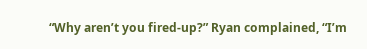“Why aren’t you fired-up?” Ryan complained, “I’m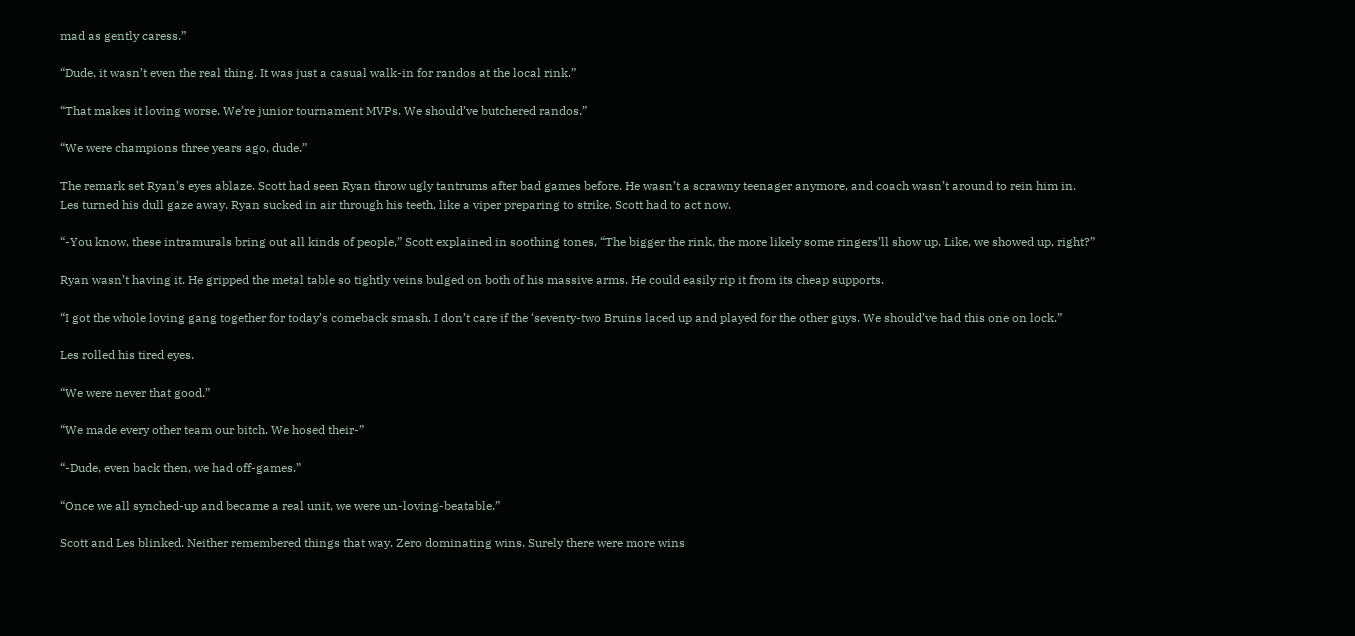mad as gently caress.”

“Dude, it wasn’t even the real thing. It was just a casual walk-in for randos at the local rink.”

“That makes it loving worse. We’re junior tournament MVPs. We should’ve butchered randos.”

“We were champions three years ago, dude.”

The remark set Ryan’s eyes ablaze. Scott had seen Ryan throw ugly tantrums after bad games before. He wasn’t a scrawny teenager anymore, and coach wasn’t around to rein him in. Les turned his dull gaze away. Ryan sucked in air through his teeth, like a viper preparing to strike. Scott had to act now.

“-You know, these intramurals bring out all kinds of people,” Scott explained in soothing tones, “The bigger the rink, the more likely some ringers’ll show up. Like, we showed up, right?”

Ryan wasn’t having it. He gripped the metal table so tightly veins bulged on both of his massive arms. He could easily rip it from its cheap supports.

“I got the whole loving gang together for today’s comeback smash. I don’t care if the ‘seventy-two Bruins laced up and played for the other guys. We should’ve had this one on lock.”

Les rolled his tired eyes.

“We were never that good.”

“We made every other team our bitch. We hosed their-”

“-Dude, even back then, we had off-games.”

“Once we all synched-up and became a real unit, we were un-loving-beatable.”

Scott and Les blinked. Neither remembered things that way. Zero dominating wins. Surely there were more wins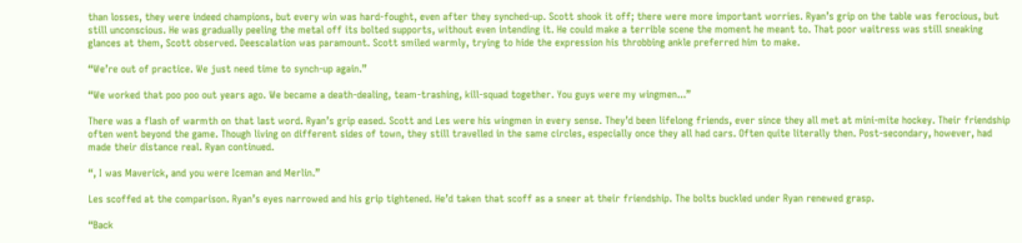than losses, they were indeed champions, but every win was hard-fought, even after they synched-up. Scott shook it off; there were more important worries. Ryan’s grip on the table was ferocious, but still unconscious. He was gradually peeling the metal off its bolted supports, without even intending it. He could make a terrible scene the moment he meant to. That poor waitress was still sneaking glances at them, Scott observed. Deescalation was paramount. Scott smiled warmly, trying to hide the expression his throbbing ankle preferred him to make.

“We’re out of practice. We just need time to synch-up again.”

“We worked that poo poo out years ago. We became a death-dealing, team-trashing, kill-squad together. You guys were my wingmen...”

There was a flash of warmth on that last word. Ryan’s grip eased. Scott and Les were his wingmen in every sense. They’d been lifelong friends, ever since they all met at mini-mite hockey. Their friendship often went beyond the game. Though living on different sides of town, they still travelled in the same circles, especially once they all had cars. Often quite literally then. Post-secondary, however, had made their distance real. Ryan continued.

“, I was Maverick, and you were Iceman and Merlin.”

Les scoffed at the comparison. Ryan’s eyes narrowed and his grip tightened. He’d taken that scoff as a sneer at their friendship. The bolts buckled under Ryan renewed grasp.

“Back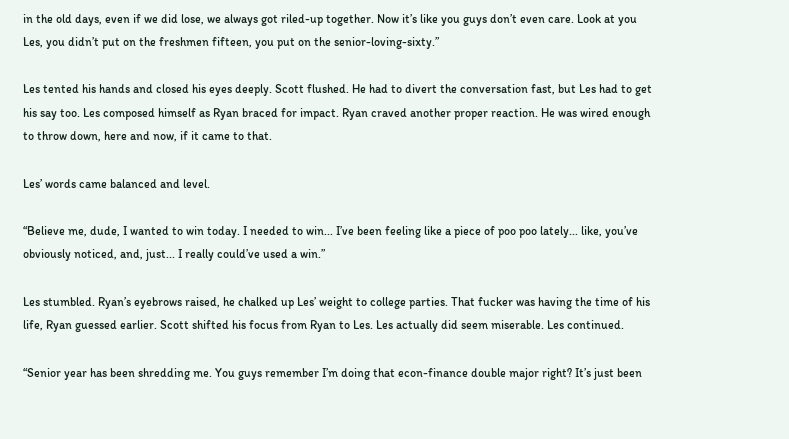in the old days, even if we did lose, we always got riled-up together. Now it’s like you guys don’t even care. Look at you Les, you didn’t put on the freshmen fifteen, you put on the senior-loving-sixty.”

Les tented his hands and closed his eyes deeply. Scott flushed. He had to divert the conversation fast, but Les had to get his say too. Les composed himself as Ryan braced for impact. Ryan craved another proper reaction. He was wired enough to throw down, here and now, if it came to that.

Les’ words came balanced and level.

“Believe me, dude, I wanted to win today. I needed to win... I’ve been feeling like a piece of poo poo lately... like, you’ve obviously noticed, and, just... I really could’ve used a win.”

Les stumbled. Ryan’s eyebrows raised, he chalked up Les’ weight to college parties. That fucker was having the time of his life, Ryan guessed earlier. Scott shifted his focus from Ryan to Les. Les actually did seem miserable. Les continued.

“Senior year has been shredding me. You guys remember I’m doing that econ-finance double major right? It’s just been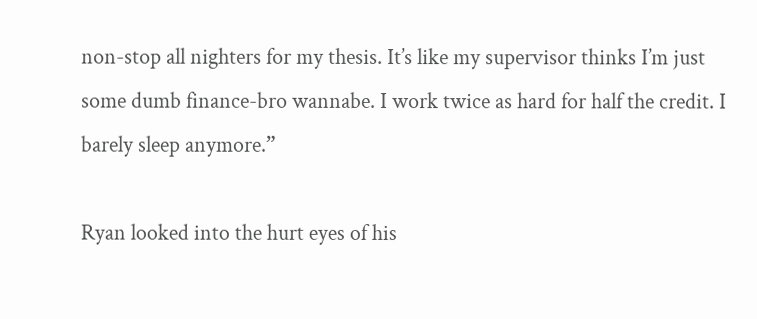non-stop all nighters for my thesis. It’s like my supervisor thinks I’m just some dumb finance-bro wannabe. I work twice as hard for half the credit. I barely sleep anymore.”

Ryan looked into the hurt eyes of his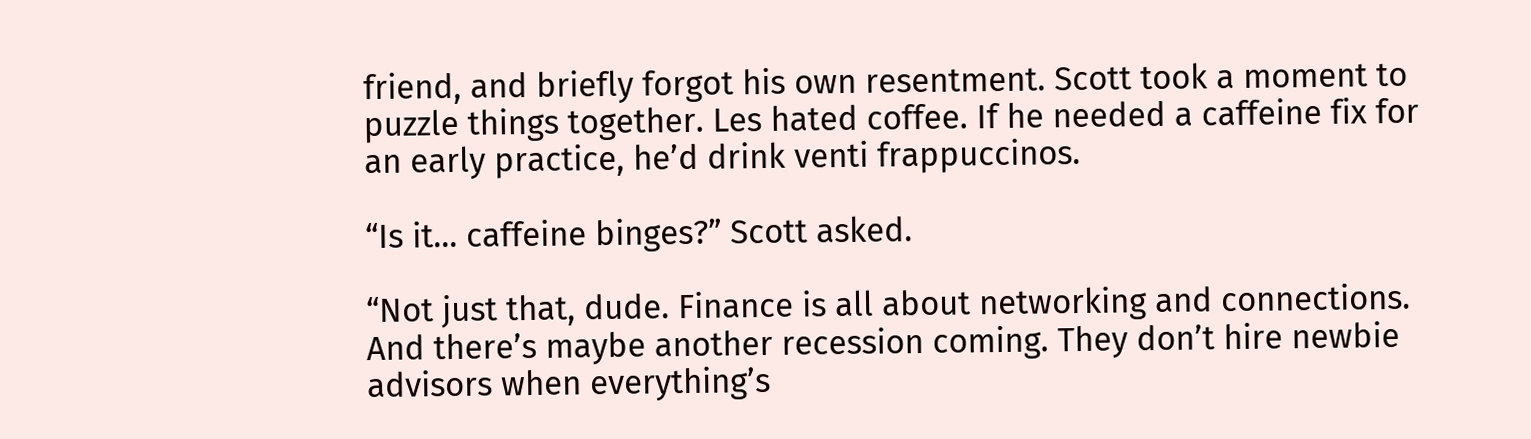friend, and briefly forgot his own resentment. Scott took a moment to puzzle things together. Les hated coffee. If he needed a caffeine fix for an early practice, he’d drink venti frappuccinos.

“Is it... caffeine binges?” Scott asked.

“Not just that, dude. Finance is all about networking and connections. And there’s maybe another recession coming. They don’t hire newbie advisors when everything’s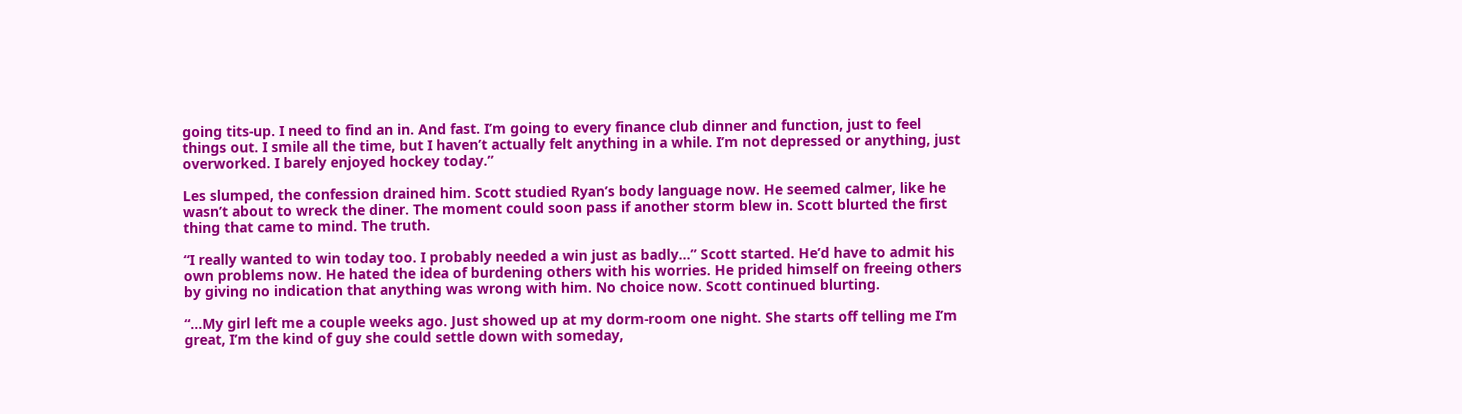going tits-up. I need to find an in. And fast. I’m going to every finance club dinner and function, just to feel things out. I smile all the time, but I haven’t actually felt anything in a while. I’m not depressed or anything, just overworked. I barely enjoyed hockey today.”

Les slumped, the confession drained him. Scott studied Ryan’s body language now. He seemed calmer, like he wasn’t about to wreck the diner. The moment could soon pass if another storm blew in. Scott blurted the first thing that came to mind. The truth.

“I really wanted to win today too. I probably needed a win just as badly...” Scott started. He’d have to admit his own problems now. He hated the idea of burdening others with his worries. He prided himself on freeing others by giving no indication that anything was wrong with him. No choice now. Scott continued blurting.

“...My girl left me a couple weeks ago. Just showed up at my dorm-room one night. She starts off telling me I’m great, I’m the kind of guy she could settle down with someday,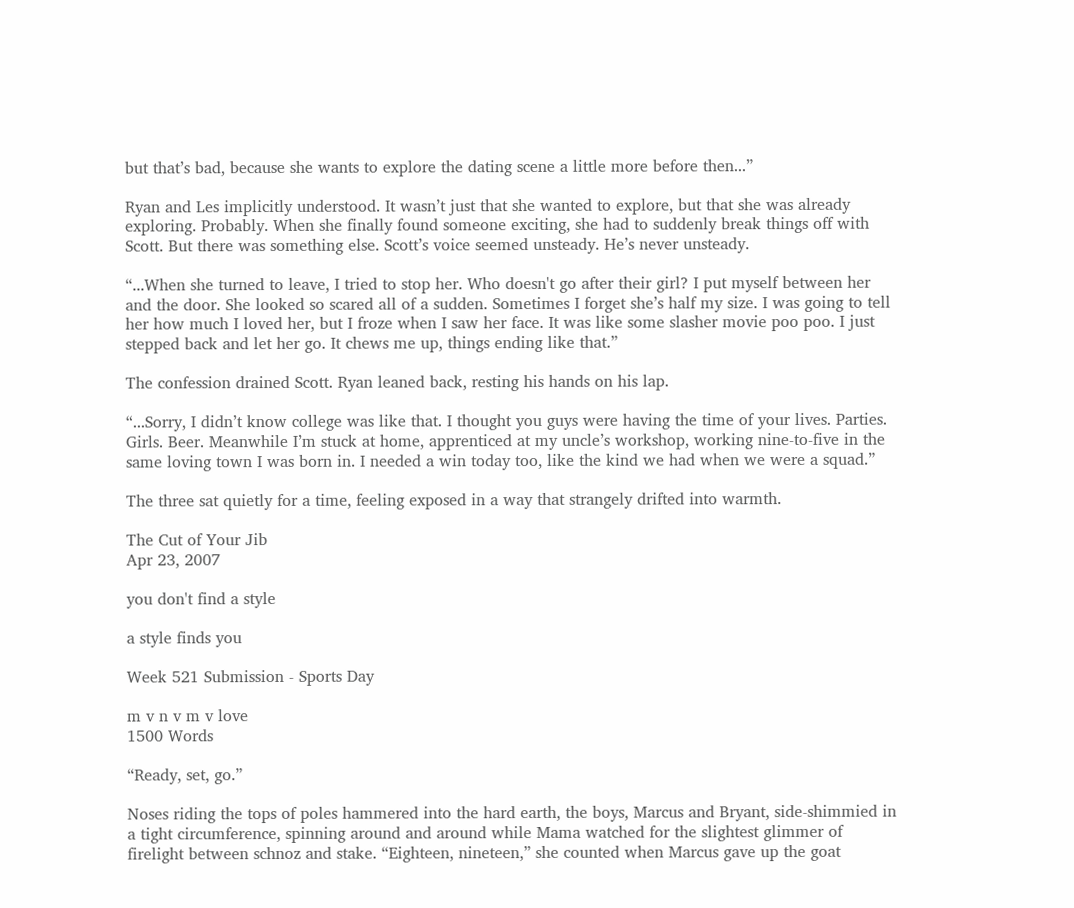but that’s bad, because she wants to explore the dating scene a little more before then...”

Ryan and Les implicitly understood. It wasn’t just that she wanted to explore, but that she was already exploring. Probably. When she finally found someone exciting, she had to suddenly break things off with Scott. But there was something else. Scott’s voice seemed unsteady. He’s never unsteady.

“...When she turned to leave, I tried to stop her. Who doesn't go after their girl? I put myself between her and the door. She looked so scared all of a sudden. Sometimes I forget she’s half my size. I was going to tell her how much I loved her, but I froze when I saw her face. It was like some slasher movie poo poo. I just stepped back and let her go. It chews me up, things ending like that.”

The confession drained Scott. Ryan leaned back, resting his hands on his lap.

“...Sorry, I didn’t know college was like that. I thought you guys were having the time of your lives. Parties. Girls. Beer. Meanwhile I’m stuck at home, apprenticed at my uncle’s workshop, working nine-to-five in the same loving town I was born in. I needed a win today too, like the kind we had when we were a squad.”

The three sat quietly for a time, feeling exposed in a way that strangely drifted into warmth.

The Cut of Your Jib
Apr 23, 2007

you don't find a style

a style finds you

Week 521 Submission - Sports Day

m v n v m v love
1500 Words

“Ready, set, go.”

Noses riding the tops of poles hammered into the hard earth, the boys, Marcus and Bryant, side-shimmied in a tight circumference, spinning around and around while Mama watched for the slightest glimmer of firelight between schnoz and stake. “Eighteen, nineteen,” she counted when Marcus gave up the goat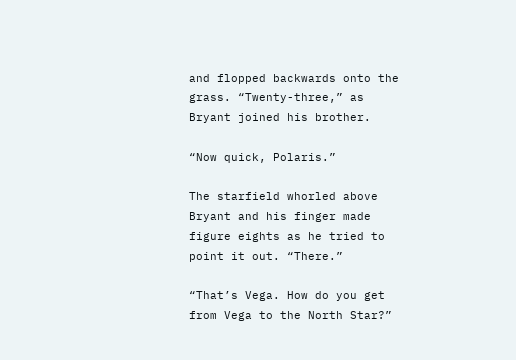and flopped backwards onto the grass. “Twenty-three,” as Bryant joined his brother.

“Now quick, Polaris.”

The starfield whorled above Bryant and his finger made figure eights as he tried to point it out. “There.”

“That’s Vega. How do you get from Vega to the North Star?”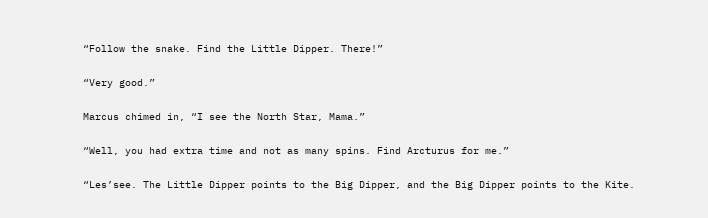“Follow the snake. Find the Little Dipper. There!”

“Very good.”

Marcus chimed in, “I see the North Star, Mama.”

“Well, you had extra time and not as many spins. Find Arcturus for me.”

“Les’see. The Little Dipper points to the Big Dipper, and the Big Dipper points to the Kite.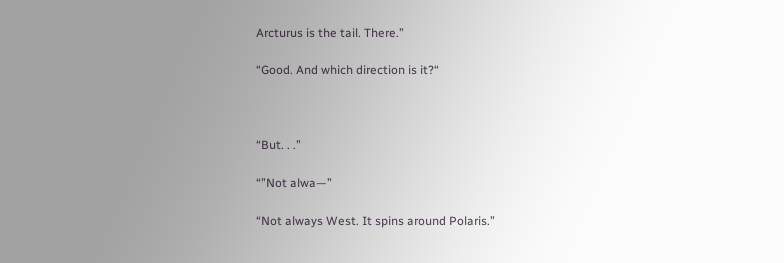Arcturus is the tail. There.”

“Good. And which direction is it?“



“But. . .”

“”Not alwa—”

“Not always West. It spins around Polaris.”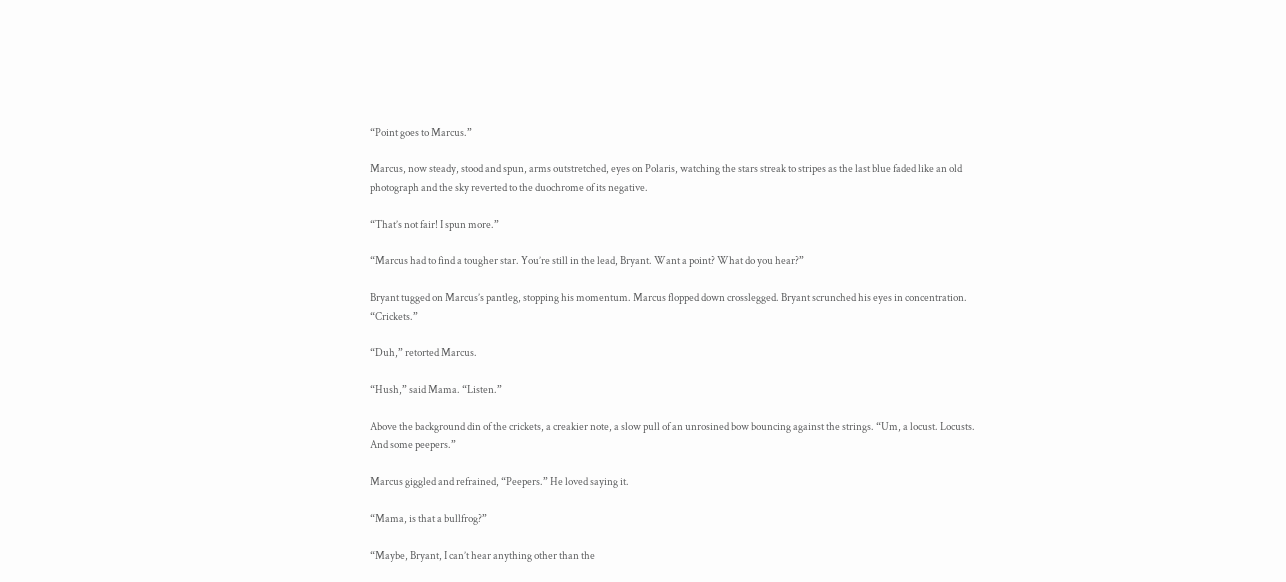“Point goes to Marcus.”

Marcus, now steady, stood and spun, arms outstretched, eyes on Polaris, watching the stars streak to stripes as the last blue faded like an old photograph and the sky reverted to the duochrome of its negative.

“That’s not fair! I spun more.”

“Marcus had to find a tougher star. You’re still in the lead, Bryant. Want a point? What do you hear?”

Bryant tugged on Marcus’s pantleg, stopping his momentum. Marcus flopped down crosslegged. Bryant scrunched his eyes in concentration. “Crickets.”

“Duh,” retorted Marcus.

“Hush,” said Mama. “Listen.”

Above the background din of the crickets, a creakier note, a slow pull of an unrosined bow bouncing against the strings. “Um, a locust. Locusts. And some peepers.”

Marcus giggled and refrained, “Peepers.” He loved saying it.

“Mama, is that a bullfrog?”

“Maybe, Bryant, I can’t hear anything other than the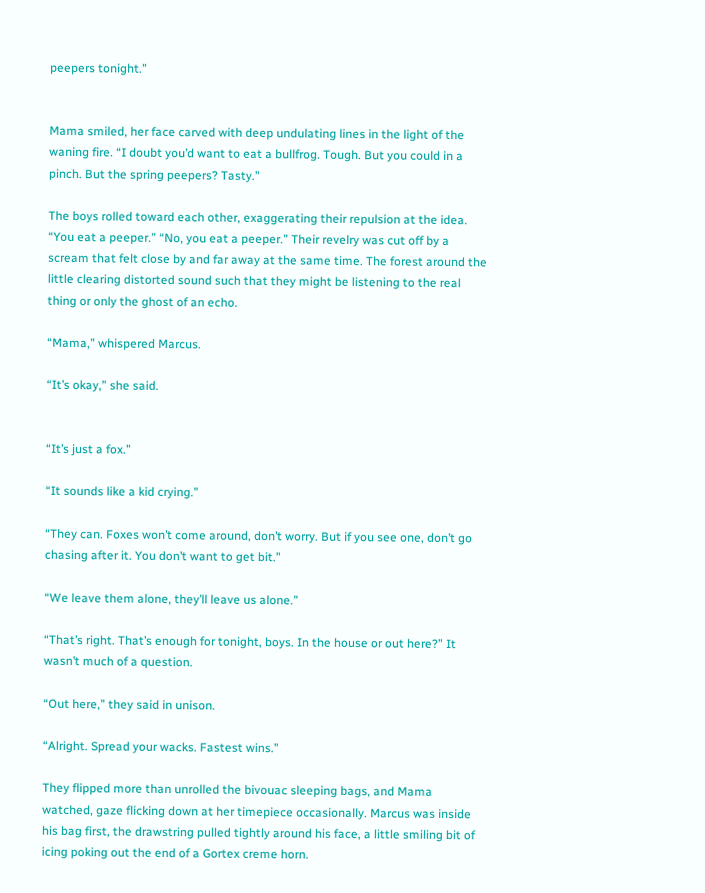peepers tonight.”


Mama smiled, her face carved with deep undulating lines in the light of the waning fire. “I doubt you’d want to eat a bullfrog. Tough. But you could in a pinch. But the spring peepers? Tasty.”

The boys rolled toward each other, exaggerating their repulsion at the idea. “You eat a peeper.” “No, you eat a peeper.” Their revelry was cut off by a scream that felt close by and far away at the same time. The forest around the little clearing distorted sound such that they might be listening to the real thing or only the ghost of an echo.

“Mama,” whispered Marcus.

“It’s okay,” she said.


“It’s just a fox.”

“It sounds like a kid crying.”

“They can. Foxes won’t come around, don’t worry. But if you see one, don’t go chasing after it. You don’t want to get bit.”

“We leave them alone, they’ll leave us alone.”

“That’s right. That’s enough for tonight, boys. In the house or out here?” It wasn’t much of a question.

“Out here,” they said in unison.

“Alright. Spread your wacks. Fastest wins.”

They flipped more than unrolled the bivouac sleeping bags, and Mama watched, gaze flicking down at her timepiece occasionally. Marcus was inside his bag first, the drawstring pulled tightly around his face, a little smiling bit of icing poking out the end of a Gortex creme horn.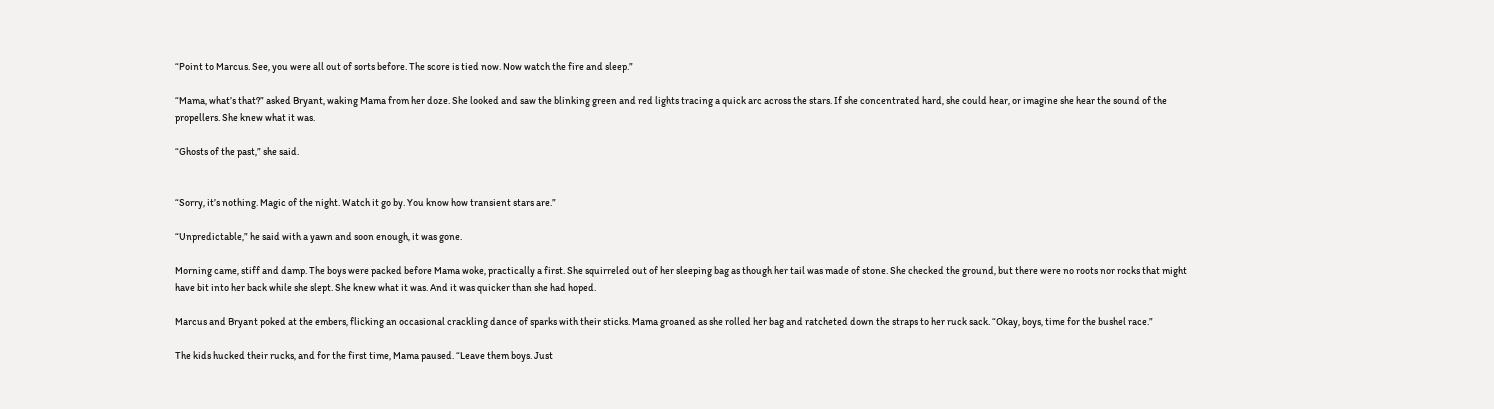“Point to Marcus. See, you were all out of sorts before. The score is tied now. Now watch the fire and sleep.”

“Mama, what’s that?” asked Bryant, waking Mama from her doze. She looked and saw the blinking green and red lights tracing a quick arc across the stars. If she concentrated hard, she could hear, or imagine she hear the sound of the propellers. She knew what it was.

“Ghosts of the past,” she said.


“Sorry, it’s nothing. Magic of the night. Watch it go by. You know how transient stars are.”

“Unpredictable,” he said with a yawn and soon enough, it was gone.

Morning came, stiff and damp. The boys were packed before Mama woke, practically a first. She squirreled out of her sleeping bag as though her tail was made of stone. She checked the ground, but there were no roots nor rocks that might have bit into her back while she slept. She knew what it was. And it was quicker than she had hoped.

Marcus and Bryant poked at the embers, flicking an occasional crackling dance of sparks with their sticks. Mama groaned as she rolled her bag and ratcheted down the straps to her ruck sack. “Okay, boys, time for the bushel race.”

The kids hucked their rucks, and for the first time, Mama paused. “Leave them boys. Just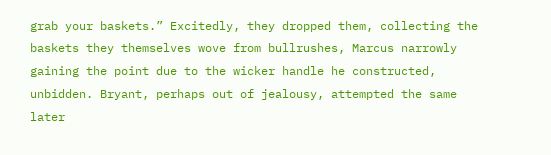grab your baskets.” Excitedly, they dropped them, collecting the baskets they themselves wove from bullrushes, Marcus narrowly gaining the point due to the wicker handle he constructed, unbidden. Bryant, perhaps out of jealousy, attempted the same later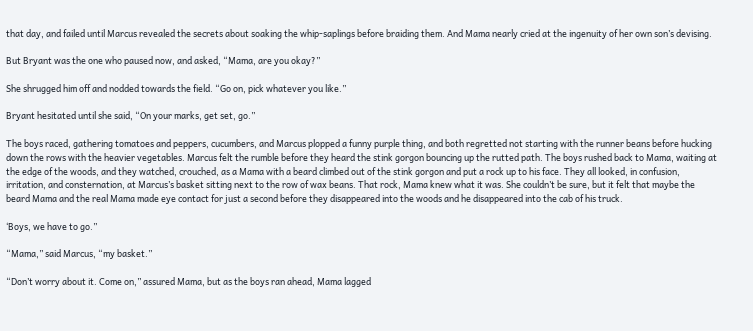that day, and failed until Marcus revealed the secrets about soaking the whip-saplings before braiding them. And Mama nearly cried at the ingenuity of her own son’s devising.

But Bryant was the one who paused now, and asked, “Mama, are you okay?”

She shrugged him off and nodded towards the field. “Go on, pick whatever you like.”

Bryant hesitated until she said, “On your marks, get set, go.”

The boys raced, gathering tomatoes and peppers, cucumbers, and Marcus plopped a funny purple thing, and both regretted not starting with the runner beans before hucking down the rows with the heavier vegetables. Marcus felt the rumble before they heard the stink gorgon bouncing up the rutted path. The boys rushed back to Mama, waiting at the edge of the woods, and they watched, crouched, as a Mama with a beard climbed out of the stink gorgon and put a rock up to his face. They all looked, in confusion, irritation, and consternation, at Marcus’s basket sitting next to the row of wax beans. That rock, Mama knew what it was. She couldn’t be sure, but it felt that maybe the beard Mama and the real Mama made eye contact for just a second before they disappeared into the woods and he disappeared into the cab of his truck.

‘Boys, we have to go.”

“Mama,” said Marcus, “my basket.”

“Don’t worry about it. Come on,” assured Mama, but as the boys ran ahead, Mama lagged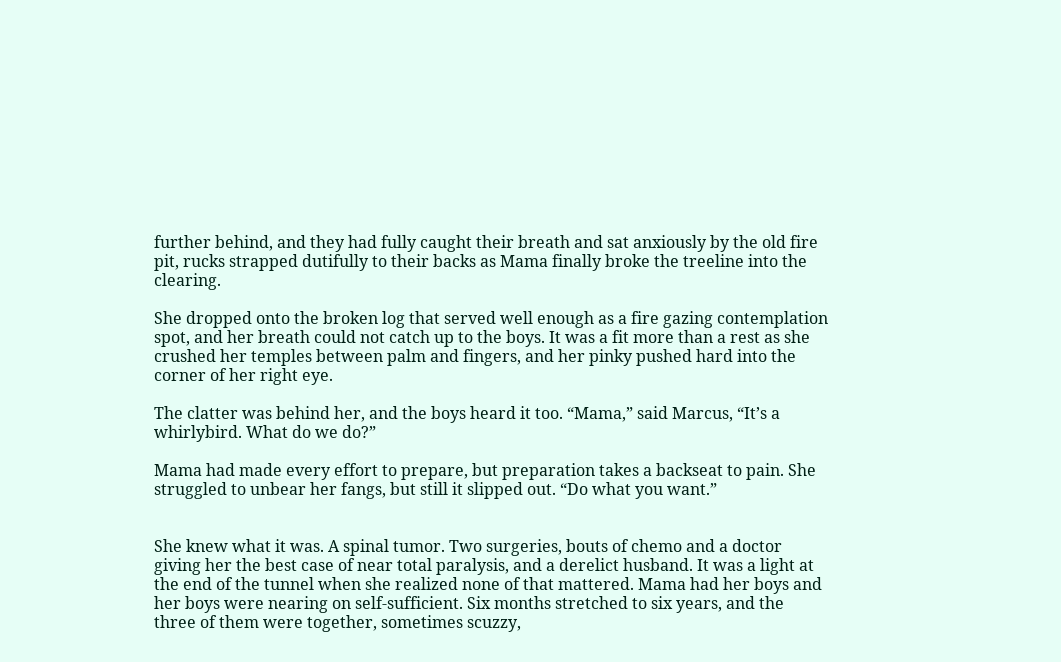further behind, and they had fully caught their breath and sat anxiously by the old fire pit, rucks strapped dutifully to their backs as Mama finally broke the treeline into the clearing.

She dropped onto the broken log that served well enough as a fire gazing contemplation spot, and her breath could not catch up to the boys. It was a fit more than a rest as she crushed her temples between palm and fingers, and her pinky pushed hard into the corner of her right eye.

The clatter was behind her, and the boys heard it too. “Mama,” said Marcus, “It’s a whirlybird. What do we do?”

Mama had made every effort to prepare, but preparation takes a backseat to pain. She struggled to unbear her fangs, but still it slipped out. “Do what you want.”


She knew what it was. A spinal tumor. Two surgeries, bouts of chemo and a doctor giving her the best case of near total paralysis, and a derelict husband. It was a light at the end of the tunnel when she realized none of that mattered. Mama had her boys and her boys were nearing on self-sufficient. Six months stretched to six years, and the three of them were together, sometimes scuzzy,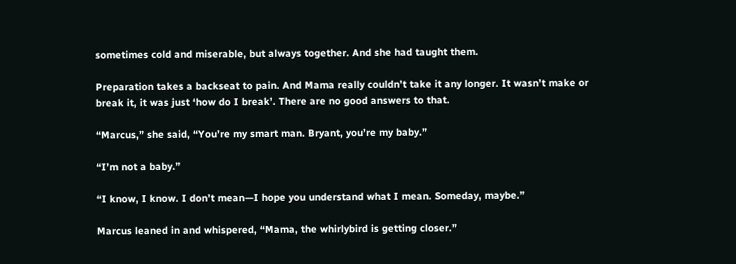sometimes cold and miserable, but always together. And she had taught them.

Preparation takes a backseat to pain. And Mama really couldn’t take it any longer. It wasn’t make or break it, it was just ‘how do I break’. There are no good answers to that.

“Marcus,” she said, “You’re my smart man. Bryant, you’re my baby.”

“I’m not a baby.”

“I know, I know. I don’t mean—I hope you understand what I mean. Someday, maybe.”

Marcus leaned in and whispered, “Mama, the whirlybird is getting closer.”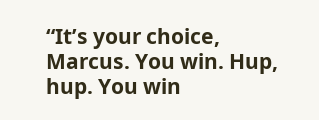“It’s your choice, Marcus. You win. Hup, hup. You win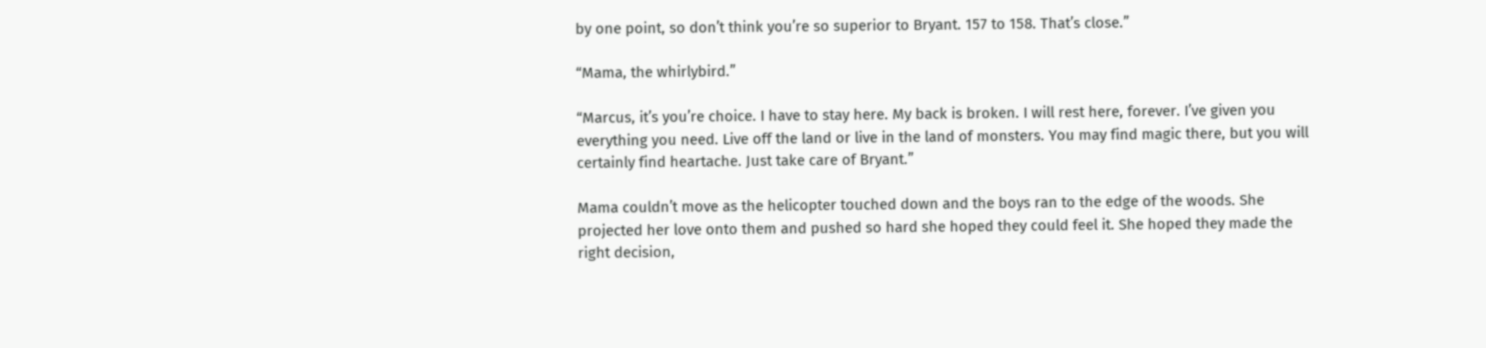by one point, so don’t think you’re so superior to Bryant. 157 to 158. That’s close.”

“Mama, the whirlybird.”

“Marcus, it’s you’re choice. I have to stay here. My back is broken. I will rest here, forever. I’ve given you everything you need. Live off the land or live in the land of monsters. You may find magic there, but you will certainly find heartache. Just take care of Bryant.”

Mama couldn’t move as the helicopter touched down and the boys ran to the edge of the woods. She projected her love onto them and pushed so hard she hoped they could feel it. She hoped they made the right decision,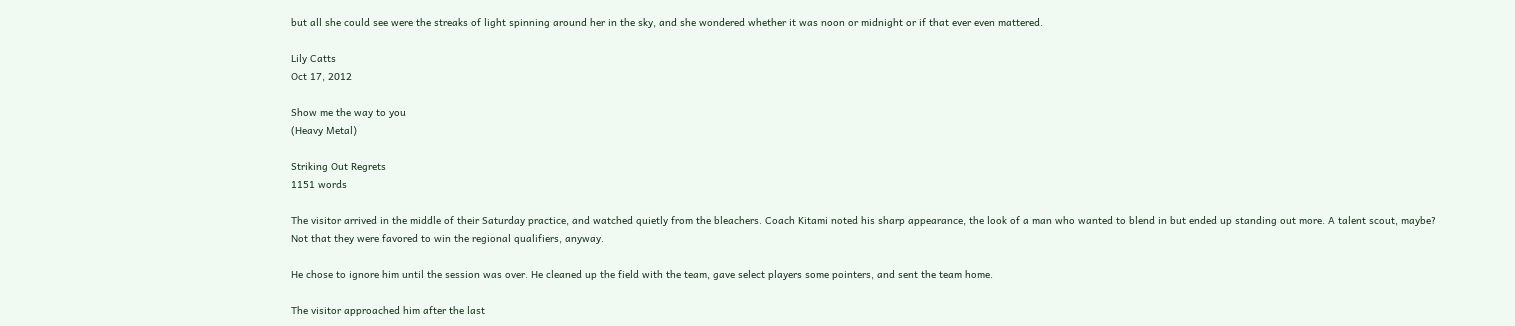but all she could see were the streaks of light spinning around her in the sky, and she wondered whether it was noon or midnight or if that ever even mattered.

Lily Catts
Oct 17, 2012

Show me the way to you
(Heavy Metal)

Striking Out Regrets
1151 words

The visitor arrived in the middle of their Saturday practice, and watched quietly from the bleachers. Coach Kitami noted his sharp appearance, the look of a man who wanted to blend in but ended up standing out more. A talent scout, maybe? Not that they were favored to win the regional qualifiers, anyway.

He chose to ignore him until the session was over. He cleaned up the field with the team, gave select players some pointers, and sent the team home.

The visitor approached him after the last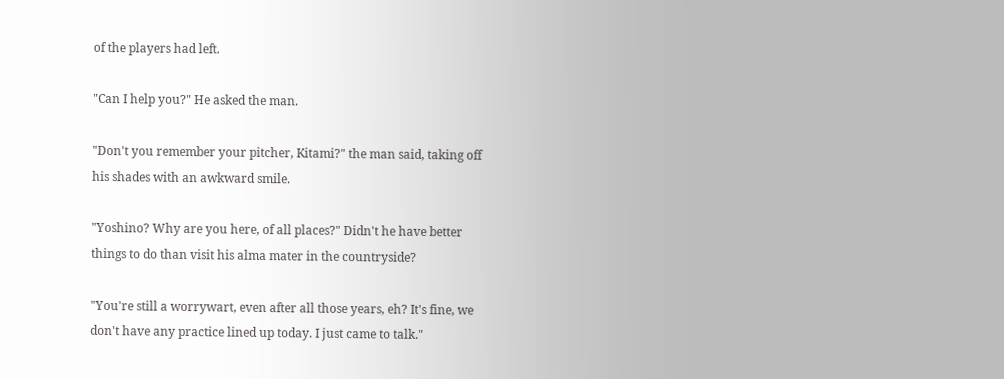of the players had left.

"Can I help you?" He asked the man.

"Don't you remember your pitcher, Kitami?" the man said, taking off his shades with an awkward smile.

"Yoshino? Why are you here, of all places?" Didn't he have better things to do than visit his alma mater in the countryside?

"You're still a worrywart, even after all those years, eh? It's fine, we don't have any practice lined up today. I just came to talk."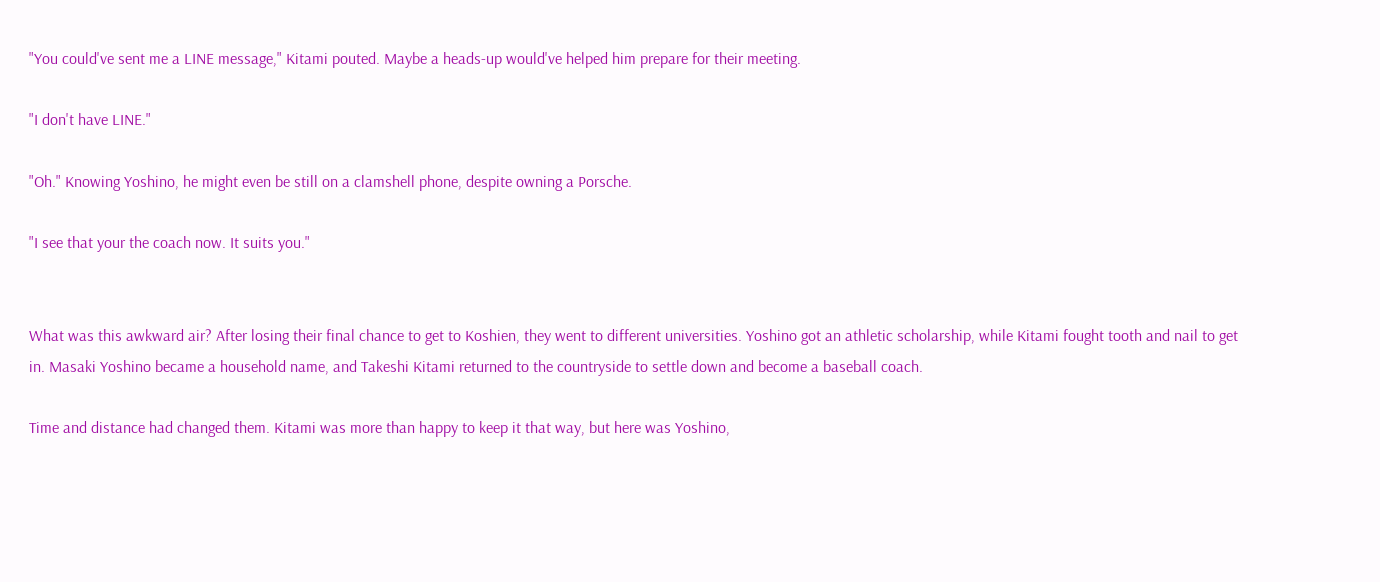"You could've sent me a LINE message," Kitami pouted. Maybe a heads-up would've helped him prepare for their meeting.

"I don't have LINE."

"Oh." Knowing Yoshino, he might even be still on a clamshell phone, despite owning a Porsche.

"I see that your the coach now. It suits you."


What was this awkward air? After losing their final chance to get to Koshien, they went to different universities. Yoshino got an athletic scholarship, while Kitami fought tooth and nail to get in. Masaki Yoshino became a household name, and Takeshi Kitami returned to the countryside to settle down and become a baseball coach.

Time and distance had changed them. Kitami was more than happy to keep it that way, but here was Yoshino,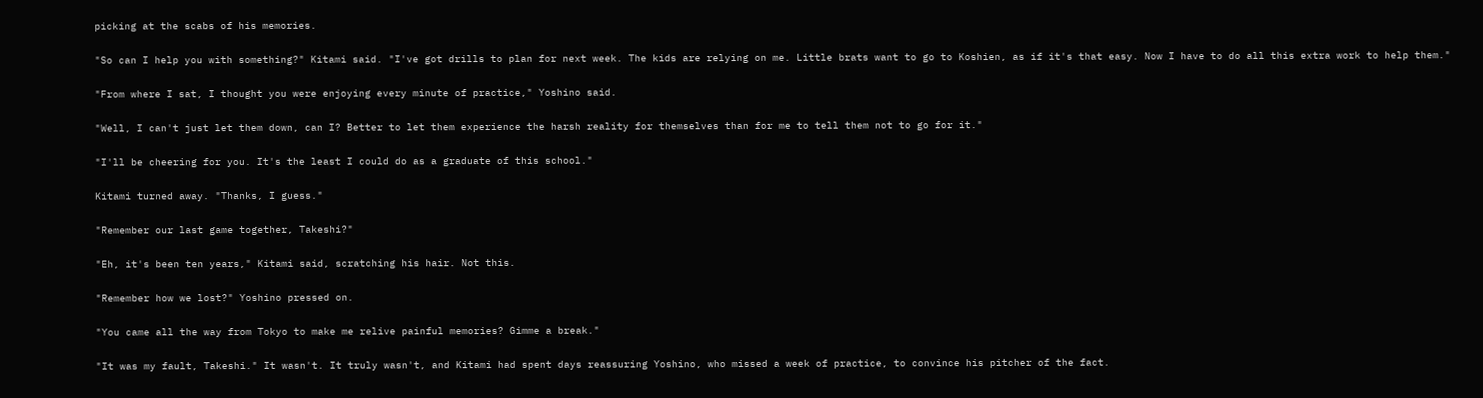picking at the scabs of his memories.

"So can I help you with something?" Kitami said. "I've got drills to plan for next week. The kids are relying on me. Little brats want to go to Koshien, as if it's that easy. Now I have to do all this extra work to help them."

"From where I sat, I thought you were enjoying every minute of practice," Yoshino said.

"Well, I can't just let them down, can I? Better to let them experience the harsh reality for themselves than for me to tell them not to go for it."

"I'll be cheering for you. It's the least I could do as a graduate of this school."

Kitami turned away. "Thanks, I guess."

"Remember our last game together, Takeshi?"

"Eh, it's been ten years," Kitami said, scratching his hair. Not this.

"Remember how we lost?" Yoshino pressed on.

"You came all the way from Tokyo to make me relive painful memories? Gimme a break."

"It was my fault, Takeshi." It wasn't. It truly wasn't, and Kitami had spent days reassuring Yoshino, who missed a week of practice, to convince his pitcher of the fact.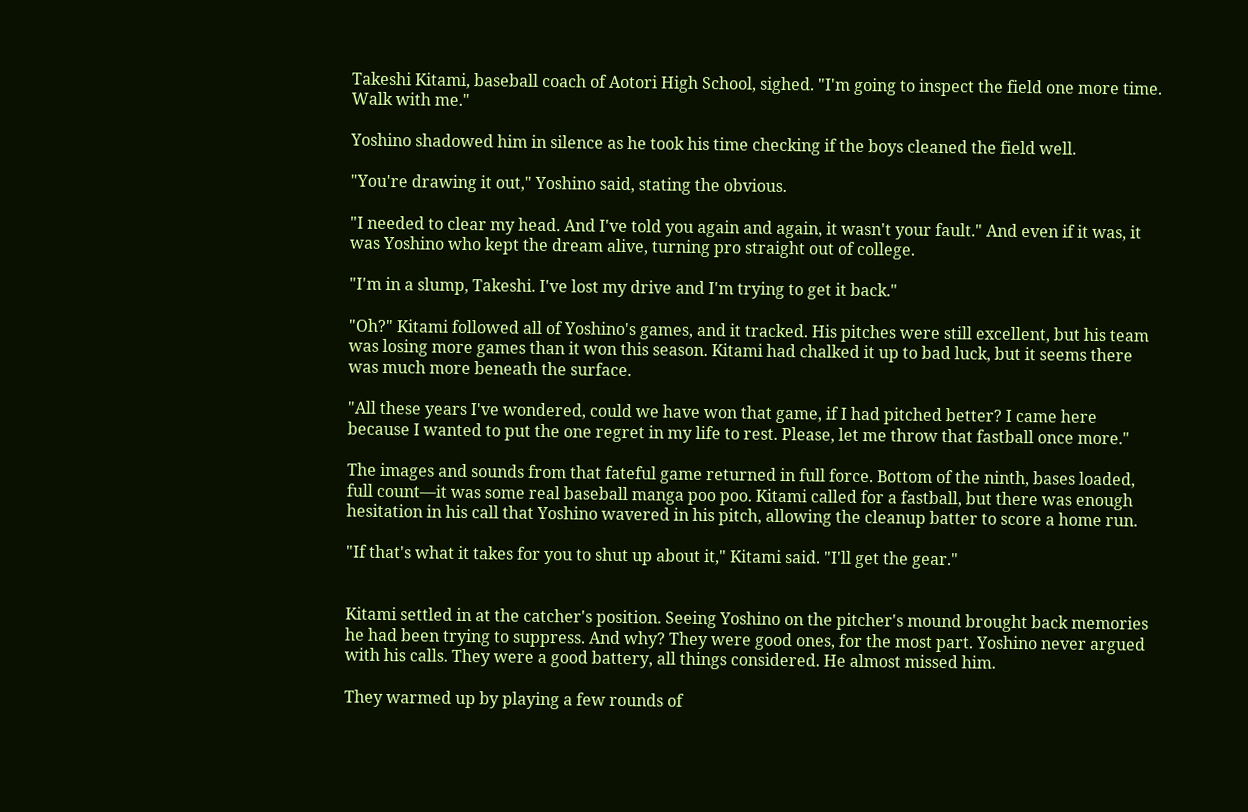Takeshi Kitami, baseball coach of Aotori High School, sighed. "I'm going to inspect the field one more time. Walk with me."

Yoshino shadowed him in silence as he took his time checking if the boys cleaned the field well.

"You're drawing it out," Yoshino said, stating the obvious.

"I needed to clear my head. And I've told you again and again, it wasn't your fault." And even if it was, it was Yoshino who kept the dream alive, turning pro straight out of college.

"I'm in a slump, Takeshi. I've lost my drive and I'm trying to get it back."

"Oh?" Kitami followed all of Yoshino's games, and it tracked. His pitches were still excellent, but his team was losing more games than it won this season. Kitami had chalked it up to bad luck, but it seems there was much more beneath the surface.

"All these years I've wondered, could we have won that game, if I had pitched better? I came here because I wanted to put the one regret in my life to rest. Please, let me throw that fastball once more."

The images and sounds from that fateful game returned in full force. Bottom of the ninth, bases loaded, full count—it was some real baseball manga poo poo. Kitami called for a fastball, but there was enough hesitation in his call that Yoshino wavered in his pitch, allowing the cleanup batter to score a home run.

"If that's what it takes for you to shut up about it," Kitami said. "I'll get the gear."


Kitami settled in at the catcher's position. Seeing Yoshino on the pitcher's mound brought back memories he had been trying to suppress. And why? They were good ones, for the most part. Yoshino never argued with his calls. They were a good battery, all things considered. He almost missed him.

They warmed up by playing a few rounds of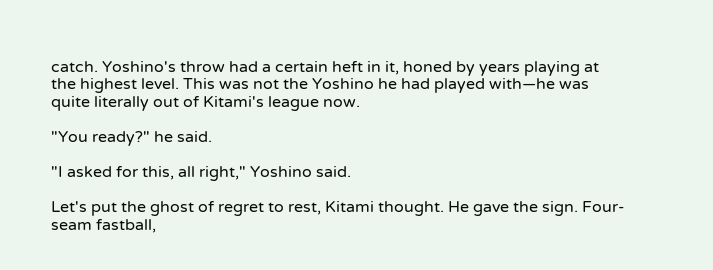catch. Yoshino's throw had a certain heft in it, honed by years playing at the highest level. This was not the Yoshino he had played with—he was quite literally out of Kitami's league now.

"You ready?" he said.

"I asked for this, all right," Yoshino said.

Let's put the ghost of regret to rest, Kitami thought. He gave the sign. Four-seam fastball,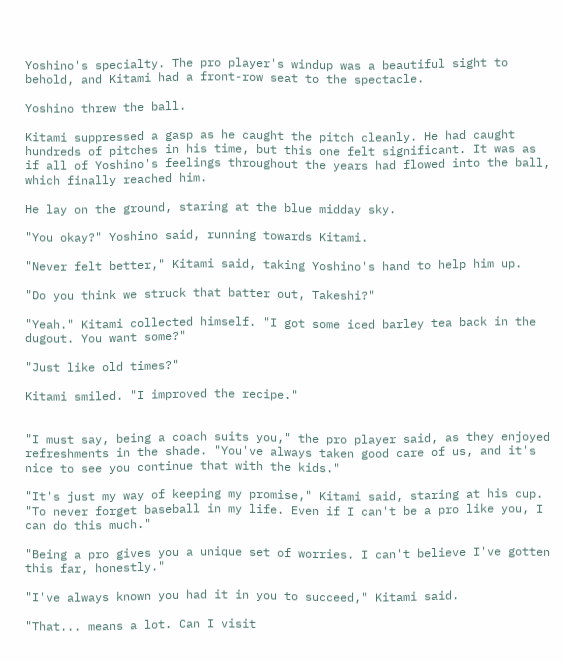Yoshino's specialty. The pro player's windup was a beautiful sight to behold, and Kitami had a front-row seat to the spectacle.

Yoshino threw the ball.

Kitami suppressed a gasp as he caught the pitch cleanly. He had caught hundreds of pitches in his time, but this one felt significant. It was as if all of Yoshino's feelings throughout the years had flowed into the ball, which finally reached him.

He lay on the ground, staring at the blue midday sky.

"You okay?" Yoshino said, running towards Kitami.

"Never felt better," Kitami said, taking Yoshino's hand to help him up.

"Do you think we struck that batter out, Takeshi?"

"Yeah." Kitami collected himself. "I got some iced barley tea back in the dugout. You want some?"

"Just like old times?"

Kitami smiled. "I improved the recipe."


"I must say, being a coach suits you," the pro player said, as they enjoyed refreshments in the shade. "You've always taken good care of us, and it's nice to see you continue that with the kids."

"It's just my way of keeping my promise," Kitami said, staring at his cup. "To never forget baseball in my life. Even if I can't be a pro like you, I can do this much."

"Being a pro gives you a unique set of worries. I can't believe I've gotten this far, honestly."

"I've always known you had it in you to succeed," Kitami said.

"That... means a lot. Can I visit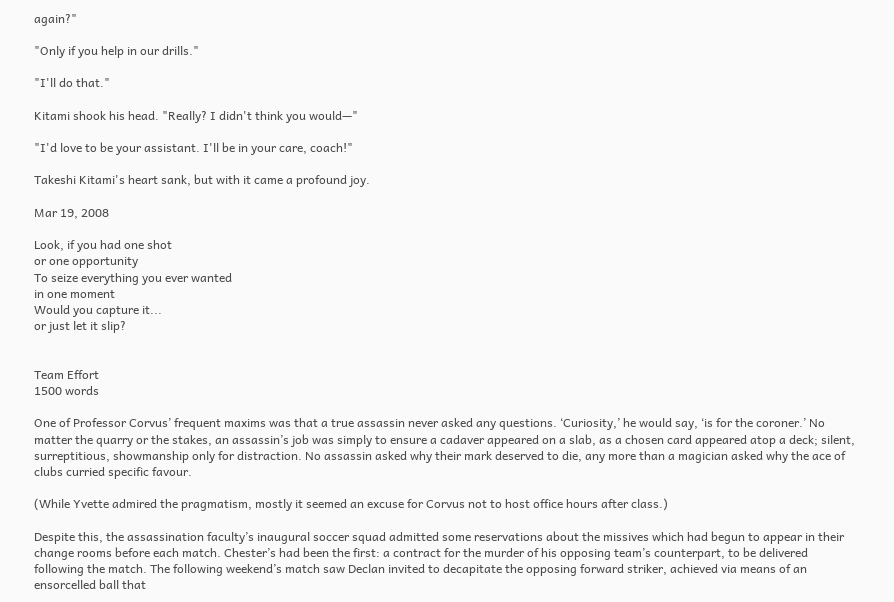again?"

"Only if you help in our drills."

"I'll do that."

Kitami shook his head. "Really? I didn't think you would—"

"I'd love to be your assistant. I'll be in your care, coach!"

Takeshi Kitami's heart sank, but with it came a profound joy.

Mar 19, 2008

Look, if you had one shot
or one opportunity
To seize everything you ever wanted
in one moment
Would you capture it...
or just let it slip?


Team Effort
1500 words

One of Professor Corvus’ frequent maxims was that a true assassin never asked any questions. ‘Curiosity,’ he would say, ‘is for the coroner.’ No matter the quarry or the stakes, an assassin’s job was simply to ensure a cadaver appeared on a slab, as a chosen card appeared atop a deck; silent, surreptitious, showmanship only for distraction. No assassin asked why their mark deserved to die, any more than a magician asked why the ace of clubs curried specific favour.

(While Yvette admired the pragmatism, mostly it seemed an excuse for Corvus not to host office hours after class.)

Despite this, the assassination faculty’s inaugural soccer squad admitted some reservations about the missives which had begun to appear in their change rooms before each match. Chester’s had been the first: a contract for the murder of his opposing team’s counterpart, to be delivered following the match. The following weekend’s match saw Declan invited to decapitate the opposing forward striker, achieved via means of an ensorcelled ball that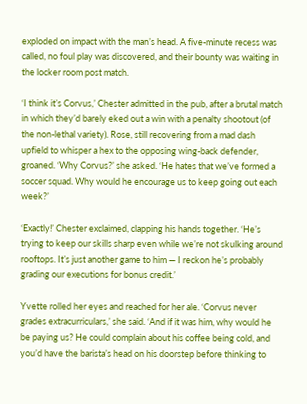exploded on impact with the man’s head. A five-minute recess was called, no foul play was discovered, and their bounty was waiting in the locker room post match.

‘I think it’s Corvus,’ Chester admitted in the pub, after a brutal match in which they’d barely eked out a win with a penalty shootout (of the non-lethal variety). Rose, still recovering from a mad dash upfield to whisper a hex to the opposing wing-back defender, groaned. ‘Why Corvus?’ she asked. ‘He hates that we’ve formed a soccer squad. Why would he encourage us to keep going out each week?’

‘Exactly!’ Chester exclaimed, clapping his hands together. ‘He’s trying to keep our skills sharp even while we’re not skulking around rooftops. It’s just another game to him — I reckon he’s probably grading our executions for bonus credit.’

Yvette rolled her eyes and reached for her ale. ‘Corvus never grades extracurriculars,’ she said. ‘And if it was him, why would he be paying us? He could complain about his coffee being cold, and you’d have the barista’s head on his doorstep before thinking to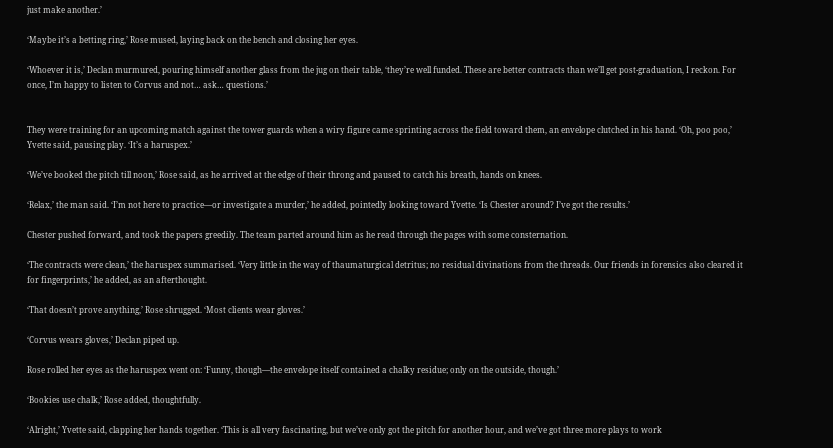just make another.’

‘Maybe it’s a betting ring,’ Rose mused, laying back on the bench and closing her eyes.

‘Whoever it is,’ Declan murmured, pouring himself another glass from the jug on their table, ‘they’re well funded. These are better contracts than we’ll get post-graduation, I reckon. For once, I’m happy to listen to Corvus and not… ask… questions.’


They were training for an upcoming match against the tower guards when a wiry figure came sprinting across the field toward them, an envelope clutched in his hand. ‘Oh, poo poo,’ Yvette said, pausing play. ‘It’s a haruspex.’

‘We’ve booked the pitch till noon,’ Rose said, as he arrived at the edge of their throng and paused to catch his breath, hands on knees.

‘Relax,’ the man said. ‘I’m not here to practice—or investigate a murder,’ he added, pointedly looking toward Yvette. ‘Is Chester around? I’ve got the results.’

Chester pushed forward, and took the papers greedily. The team parted around him as he read through the pages with some consternation.

‘The contracts were clean,’ the haruspex summarised. ‘Very little in the way of thaumaturgical detritus; no residual divinations from the threads. Our friends in forensics also cleared it for fingerprints,’ he added, as an afterthought.

‘That doesn’t prove anything,’ Rose shrugged. ‘Most clients wear gloves.’

‘Corvus wears gloves,’ Declan piped up.

Rose rolled her eyes as the haruspex went on: ‘Funny, though—the envelope itself contained a chalky residue; only on the outside, though.’

‘Bookies use chalk,’ Rose added, thoughtfully.

‘Alright,’ Yvette said, clapping her hands together. ‘This is all very fascinating, but we’ve only got the pitch for another hour, and we’ve got three more plays to work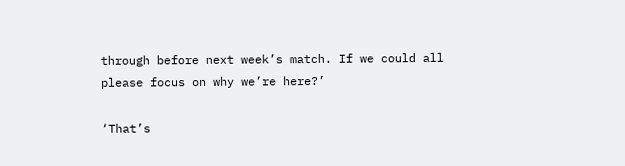through before next week’s match. If we could all please focus on why we’re here?’

‘That’s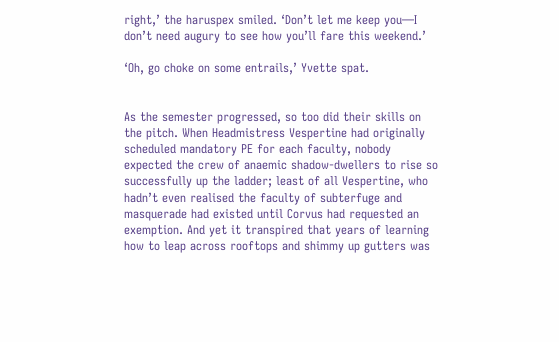right,’ the haruspex smiled. ‘Don’t let me keep you—I don’t need augury to see how you’ll fare this weekend.’

‘Oh, go choke on some entrails,’ Yvette spat.


As the semester progressed, so too did their skills on the pitch. When Headmistress Vespertine had originally scheduled mandatory PE for each faculty, nobody expected the crew of anaemic shadow-dwellers to rise so successfully up the ladder; least of all Vespertine, who hadn’t even realised the faculty of subterfuge and masquerade had existed until Corvus had requested an exemption. And yet it transpired that years of learning how to leap across rooftops and shimmy up gutters was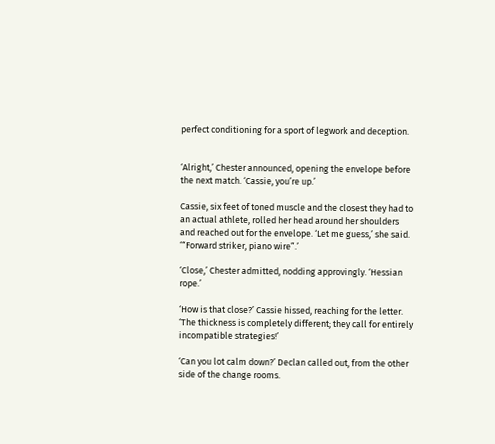perfect conditioning for a sport of legwork and deception.


‘Alright,’ Chester announced, opening the envelope before the next match. ‘Cassie, you’re up.’

Cassie, six feet of toned muscle and the closest they had to an actual athlete, rolled her head around her shoulders and reached out for the envelope. ‘Let me guess,’ she said. ‘“Forward striker, piano wire”.’

‘Close,’ Chester admitted, nodding approvingly. ‘Hessian rope.’

‘How is that close?’ Cassie hissed, reaching for the letter. ‘The thickness is completely different; they call for entirely incompatible strategies!’

‘Can you lot calm down?’ Declan called out, from the other side of the change rooms.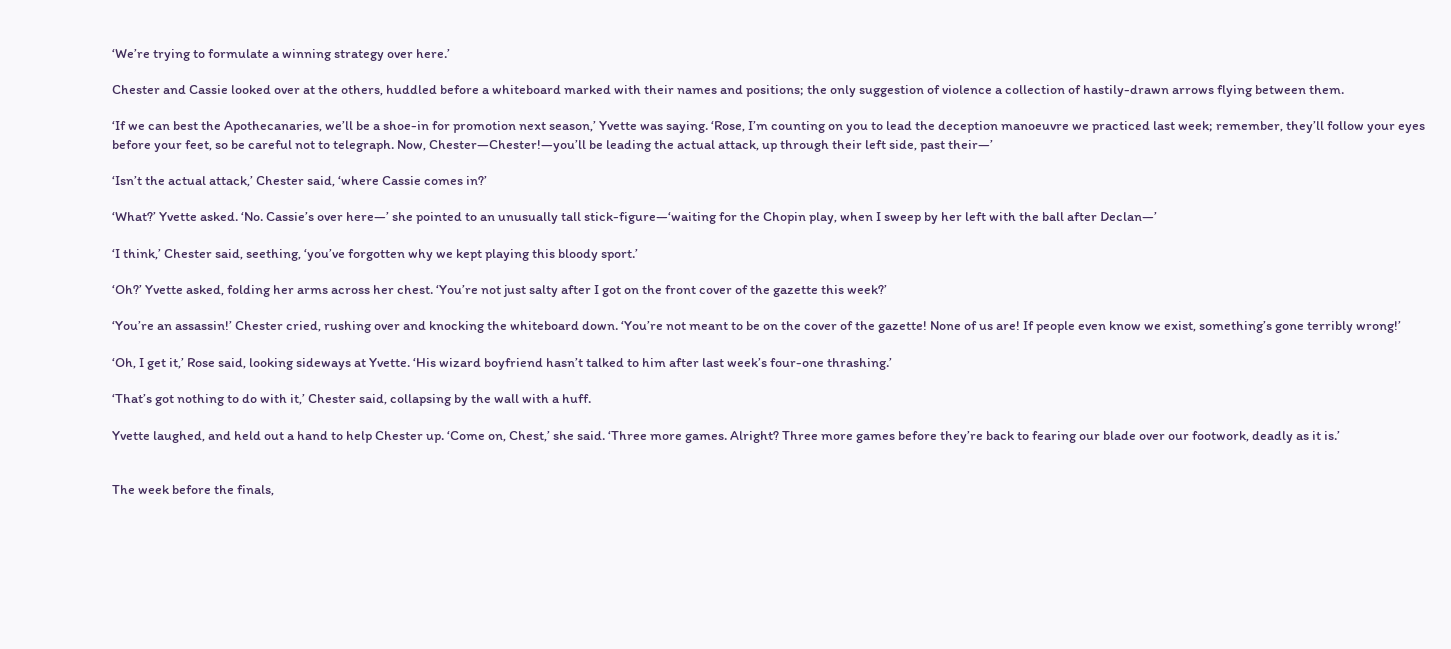‘We’re trying to formulate a winning strategy over here.’

Chester and Cassie looked over at the others, huddled before a whiteboard marked with their names and positions; the only suggestion of violence a collection of hastily-drawn arrows flying between them.

‘If we can best the Apothecanaries, we’ll be a shoe-in for promotion next season,’ Yvette was saying. ‘Rose, I’m counting on you to lead the deception manoeuvre we practiced last week; remember, they’ll follow your eyes before your feet, so be careful not to telegraph. Now, Chester—Chester!—you’ll be leading the actual attack, up through their left side, past their—’

‘Isn’t the actual attack,’ Chester said, ‘where Cassie comes in?’

‘What?’ Yvette asked. ‘No. Cassie’s over here—’ she pointed to an unusually tall stick-figure—‘waiting for the Chopin play, when I sweep by her left with the ball after Declan—’

‘I think,’ Chester said, seething, ‘you’ve forgotten why we kept playing this bloody sport.’

‘Oh?’ Yvette asked, folding her arms across her chest. ‘You’re not just salty after I got on the front cover of the gazette this week?’

‘You’re an assassin!’ Chester cried, rushing over and knocking the whiteboard down. ‘You’re not meant to be on the cover of the gazette! None of us are! If people even know we exist, something’s gone terribly wrong!’

‘Oh, I get it,’ Rose said, looking sideways at Yvette. ‘His wizard boyfriend hasn’t talked to him after last week’s four-one thrashing.’

‘That’s got nothing to do with it,’ Chester said, collapsing by the wall with a huff.

Yvette laughed, and held out a hand to help Chester up. ‘Come on, Chest,’ she said. ‘Three more games. Alright? Three more games before they’re back to fearing our blade over our footwork, deadly as it is.’


The week before the finals,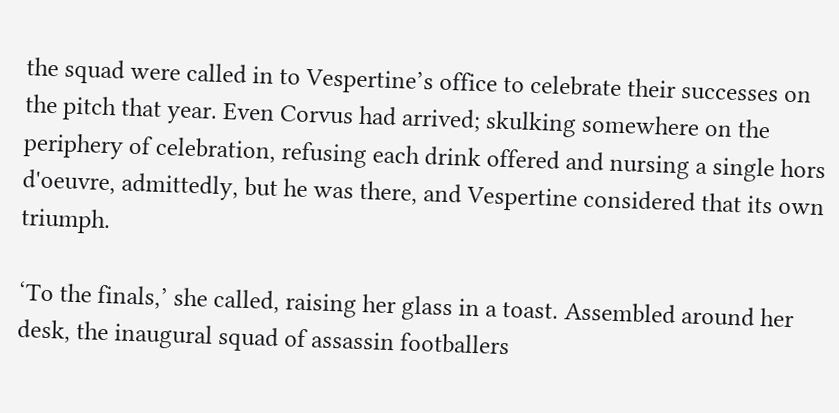the squad were called in to Vespertine’s office to celebrate their successes on the pitch that year. Even Corvus had arrived; skulking somewhere on the periphery of celebration, refusing each drink offered and nursing a single hors d'oeuvre, admittedly, but he was there, and Vespertine considered that its own triumph.

‘To the finals,’ she called, raising her glass in a toast. Assembled around her desk, the inaugural squad of assassin footballers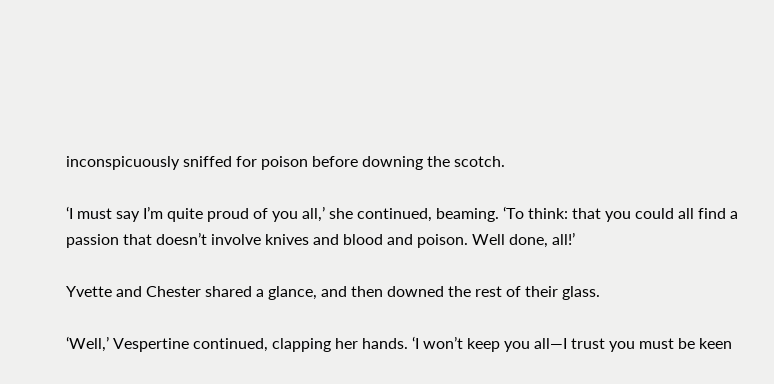inconspicuously sniffed for poison before downing the scotch.

‘I must say I’m quite proud of you all,’ she continued, beaming. ‘To think: that you could all find a passion that doesn’t involve knives and blood and poison. Well done, all!’

Yvette and Chester shared a glance, and then downed the rest of their glass.

‘Well,’ Vespertine continued, clapping her hands. ‘I won’t keep you all—I trust you must be keen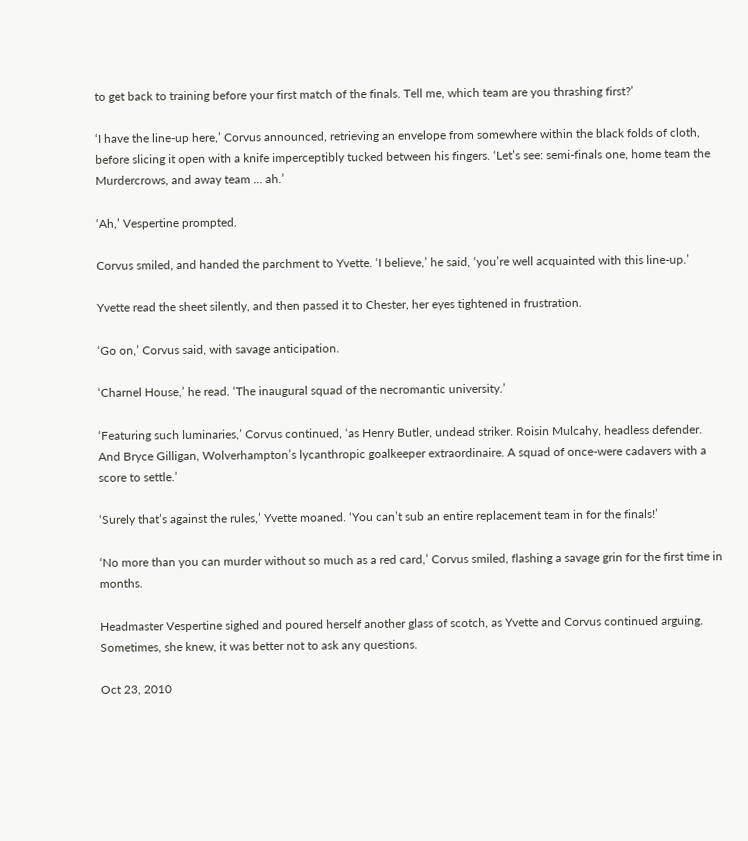to get back to training before your first match of the finals. Tell me, which team are you thrashing first?’

‘I have the line-up here,’ Corvus announced, retrieving an envelope from somewhere within the black folds of cloth, before slicing it open with a knife imperceptibly tucked between his fingers. ‘Let’s see: semi-finals one, home team the Murdercrows, and away team … ah.’

‘Ah,’ Vespertine prompted.

Corvus smiled, and handed the parchment to Yvette. ‘I believe,’ he said, ‘you’re well acquainted with this line-up.’

Yvette read the sheet silently, and then passed it to Chester, her eyes tightened in frustration.

‘Go on,’ Corvus said, with savage anticipation.

‘Charnel House,’ he read. ‘The inaugural squad of the necromantic university.’

‘Featuring such luminaries,’ Corvus continued, ‘as Henry Butler, undead striker. Roisin Mulcahy, headless defender. And Bryce Gilligan, Wolverhampton’s lycanthropic goalkeeper extraordinaire. A squad of once-were cadavers with a score to settle.’

‘Surely that’s against the rules,’ Yvette moaned. ‘You can’t sub an entire replacement team in for the finals!’

‘No more than you can murder without so much as a red card,’ Corvus smiled, flashing a savage grin for the first time in months.

Headmaster Vespertine sighed and poured herself another glass of scotch, as Yvette and Corvus continued arguing. Sometimes, she knew, it was better not to ask any questions.

Oct 23, 2010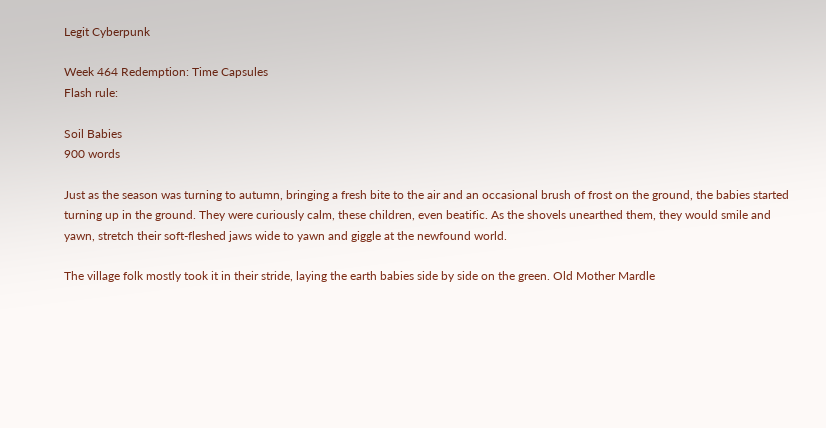Legit Cyberpunk

Week 464 Redemption: Time Capsules
Flash rule:

Soil Babies
900 words

Just as the season was turning to autumn, bringing a fresh bite to the air and an occasional brush of frost on the ground, the babies started turning up in the ground. They were curiously calm, these children, even beatific. As the shovels unearthed them, they would smile and yawn, stretch their soft-fleshed jaws wide to yawn and giggle at the newfound world.

The village folk mostly took it in their stride, laying the earth babies side by side on the green. Old Mother Mardle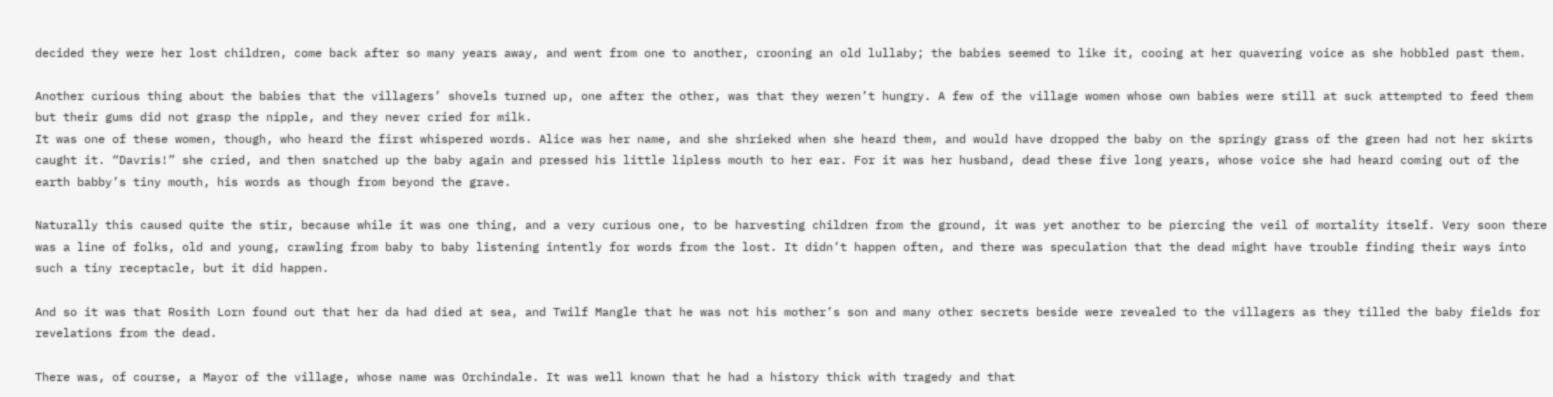decided they were her lost children, come back after so many years away, and went from one to another, crooning an old lullaby; the babies seemed to like it, cooing at her quavering voice as she hobbled past them.

Another curious thing about the babies that the villagers’ shovels turned up, one after the other, was that they weren’t hungry. A few of the village women whose own babies were still at suck attempted to feed them but their gums did not grasp the nipple, and they never cried for milk.
It was one of these women, though, who heard the first whispered words. Alice was her name, and she shrieked when she heard them, and would have dropped the baby on the springy grass of the green had not her skirts caught it. “Davris!” she cried, and then snatched up the baby again and pressed his little lipless mouth to her ear. For it was her husband, dead these five long years, whose voice she had heard coming out of the earth babby’s tiny mouth, his words as though from beyond the grave.

Naturally this caused quite the stir, because while it was one thing, and a very curious one, to be harvesting children from the ground, it was yet another to be piercing the veil of mortality itself. Very soon there was a line of folks, old and young, crawling from baby to baby listening intently for words from the lost. It didn’t happen often, and there was speculation that the dead might have trouble finding their ways into such a tiny receptacle, but it did happen.

And so it was that Rosith Lorn found out that her da had died at sea, and Twilf Mangle that he was not his mother’s son and many other secrets beside were revealed to the villagers as they tilled the baby fields for revelations from the dead.

There was, of course, a Mayor of the village, whose name was Orchindale. It was well known that he had a history thick with tragedy and that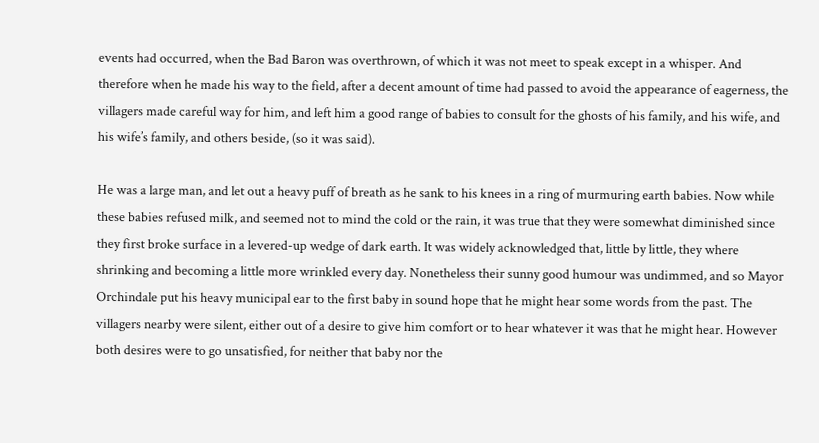events had occurred, when the Bad Baron was overthrown, of which it was not meet to speak except in a whisper. And therefore when he made his way to the field, after a decent amount of time had passed to avoid the appearance of eagerness, the villagers made careful way for him, and left him a good range of babies to consult for the ghosts of his family, and his wife, and his wife’s family, and others beside, (so it was said).

He was a large man, and let out a heavy puff of breath as he sank to his knees in a ring of murmuring earth babies. Now while these babies refused milk, and seemed not to mind the cold or the rain, it was true that they were somewhat diminished since they first broke surface in a levered-up wedge of dark earth. It was widely acknowledged that, little by little, they where shrinking and becoming a little more wrinkled every day. Nonetheless their sunny good humour was undimmed, and so Mayor Orchindale put his heavy municipal ear to the first baby in sound hope that he might hear some words from the past. The villagers nearby were silent, either out of a desire to give him comfort or to hear whatever it was that he might hear. However both desires were to go unsatisfied, for neither that baby nor the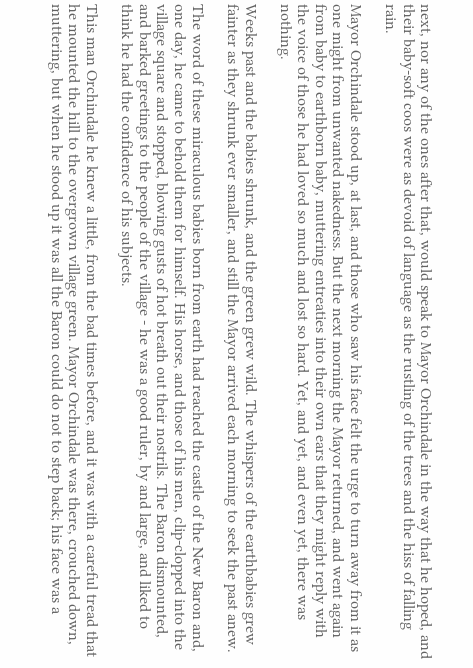next, nor any of the ones after that, would speak to Mayor Orchindale in the way that he hoped, and their baby-soft coos were as devoid of language as the rustling of the trees and the hiss of falling rain.

Mayor Orchindale stood up, at last, and those who saw his face felt the urge to turn away from it as one might from unwanted nakedness. But the next morning the Mayor returned, and went again from baby to earthborn baby, muttering entreaties into their own ears that they might reply with the voice of those he had loved so much and lost so hard. Yet, and yet, and even yet, there was nothing.

Weeks past and the babies shrunk, and the green grew wild. The whispers of the earthbabies grew fainter as they shrunk ever smaller, and still the Mayor arrived each morning to seek the past anew.

The word of these miraculous babies born from earth had reached the castle of the New Baron and, one day, he came to behold them for himself. His horse, and those of his men, clip-clopped into the village square and stopped, blowing gusts of hot breath out their nostrils. The Baron dismounted, and barked greetings to the people of the village - he was a good ruler, by and large, and liked to think he had the confidence of his subjects.

This man Orchindale he knew a little, from the bad times before, and it was with a careful tread that he mounted the hill to the overgrown village green. Mayor Orchindale was there, crouched down, muttering, but when he stood up it was all the Baron could do not to step back; his face was a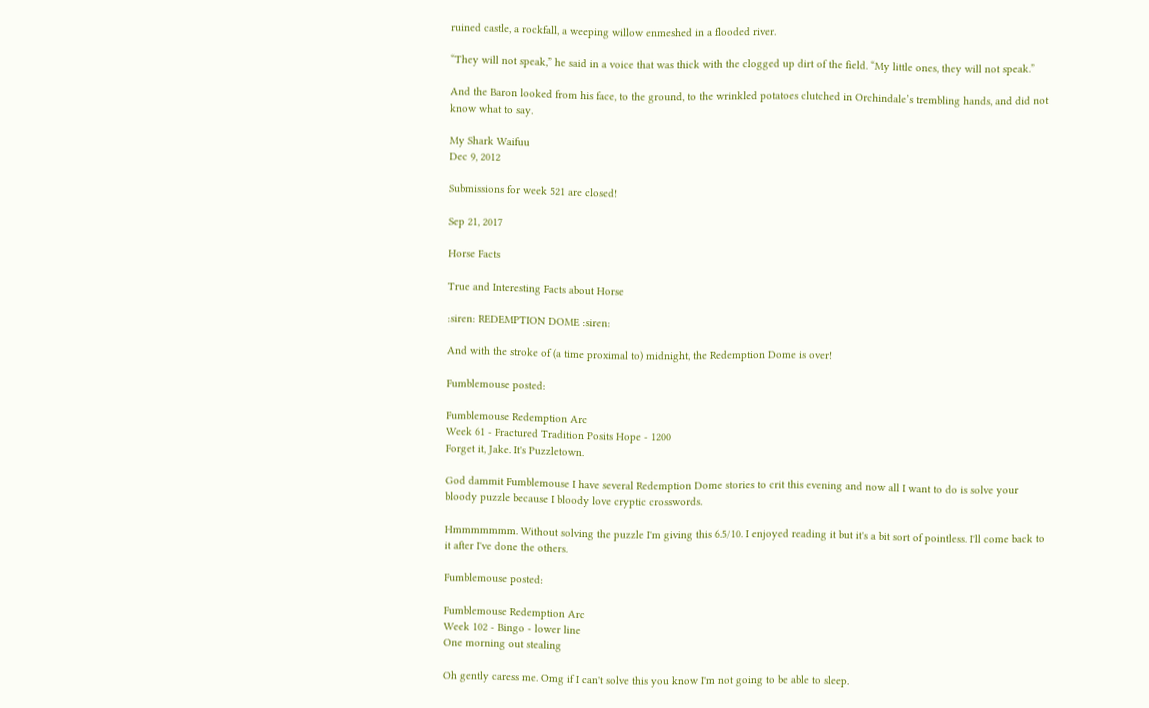ruined castle, a rockfall, a weeping willow enmeshed in a flooded river.

“They will not speak,” he said in a voice that was thick with the clogged up dirt of the field. “My little ones, they will not speak.”

And the Baron looked from his face, to the ground, to the wrinkled potatoes clutched in Orchindale’s trembling hands, and did not know what to say.

My Shark Waifuu
Dec 9, 2012

Submissions for week 521 are closed!

Sep 21, 2017

Horse Facts

True and Interesting Facts about Horse

:siren: REDEMPTION DOME :siren:

And with the stroke of (a time proximal to) midnight, the Redemption Dome is over!

Fumblemouse posted:

Fumblemouse Redemption Arc
Week 61 - Fractured Tradition Posits Hope - 1200
Forget it, Jake. It's Puzzletown.

God dammit Fumblemouse I have several Redemption Dome stories to crit this evening and now all I want to do is solve your bloody puzzle because I bloody love cryptic crosswords.

Hmmmmmmm. Without solving the puzzle I'm giving this 6.5/10. I enjoyed reading it but it's a bit sort of pointless. I'll come back to it after I've done the others.

Fumblemouse posted:

Fumblemouse Redemption Arc
Week 102 - Bingo - lower line
One morning out stealing

Oh gently caress me. Omg if I can't solve this you know I'm not going to be able to sleep.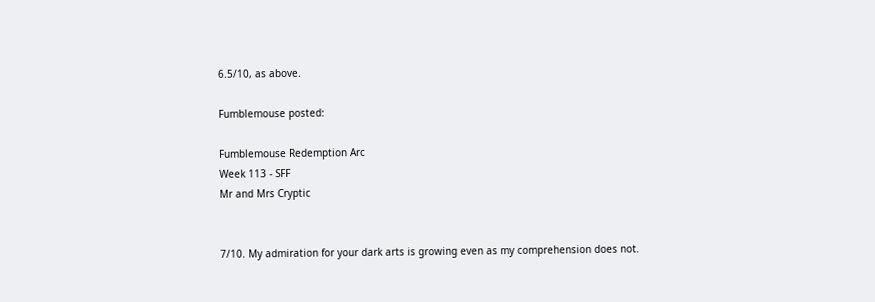6.5/10, as above.

Fumblemouse posted:

Fumblemouse Redemption Arc
Week 113 - SFF
Mr and Mrs Cryptic


7/10. My admiration for your dark arts is growing even as my comprehension does not.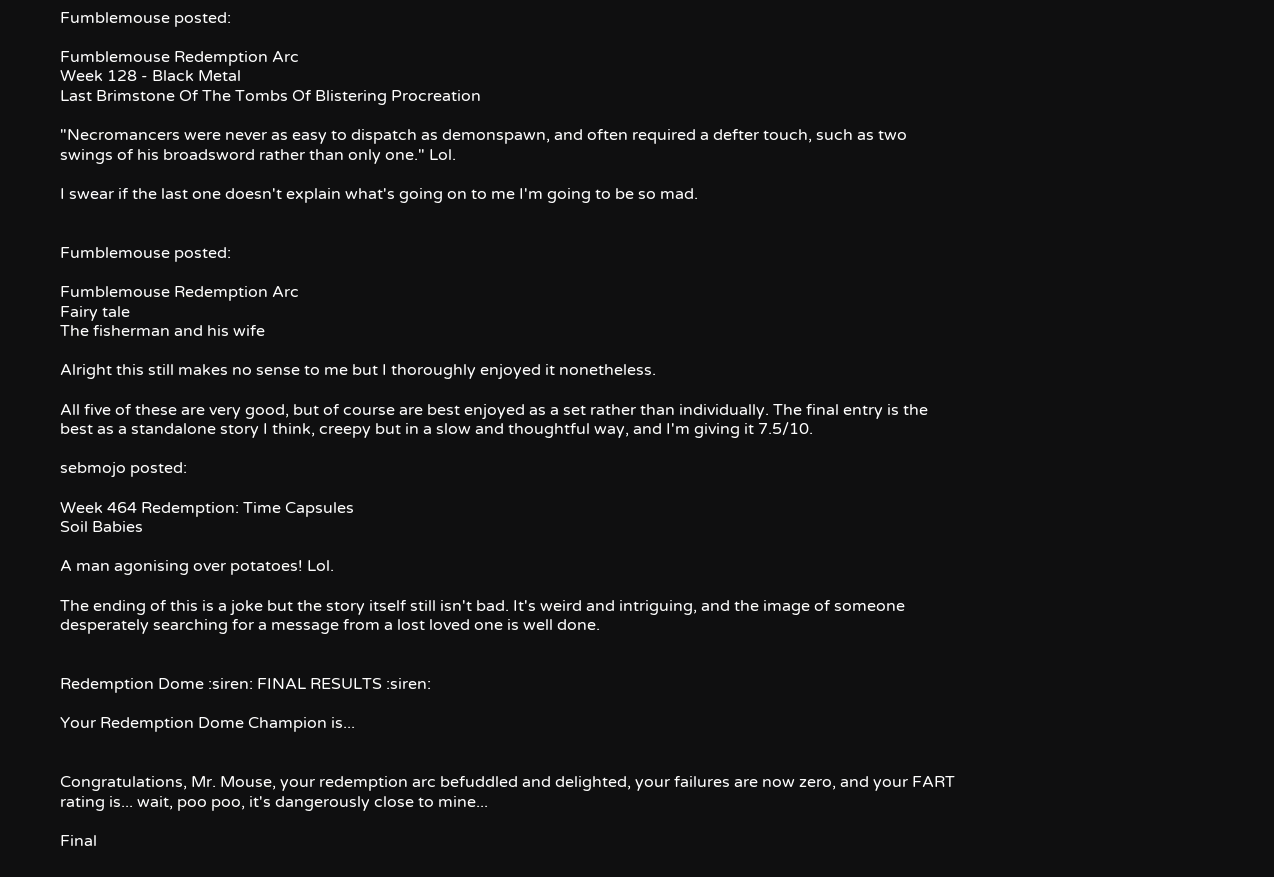Fumblemouse posted:

Fumblemouse Redemption Arc
Week 128 - Black Metal
Last Brimstone Of The Tombs Of Blistering Procreation

"Necromancers were never as easy to dispatch as demonspawn, and often required a defter touch, such as two swings of his broadsword rather than only one." Lol.

I swear if the last one doesn't explain what's going on to me I'm going to be so mad.


Fumblemouse posted:

Fumblemouse Redemption Arc
Fairy tale
The fisherman and his wife

Alright this still makes no sense to me but I thoroughly enjoyed it nonetheless.

All five of these are very good, but of course are best enjoyed as a set rather than individually. The final entry is the best as a standalone story I think, creepy but in a slow and thoughtful way, and I'm giving it 7.5/10.

sebmojo posted:

Week 464 Redemption: Time Capsules
Soil Babies

A man agonising over potatoes! Lol.

The ending of this is a joke but the story itself still isn't bad. It's weird and intriguing, and the image of someone desperately searching for a message from a lost loved one is well done.


Redemption Dome :siren: FINAL RESULTS :siren:

Your Redemption Dome Champion is...


Congratulations, Mr. Mouse, your redemption arc befuddled and delighted, your failures are now zero, and your FART rating is... wait, poo poo, it's dangerously close to mine...

Final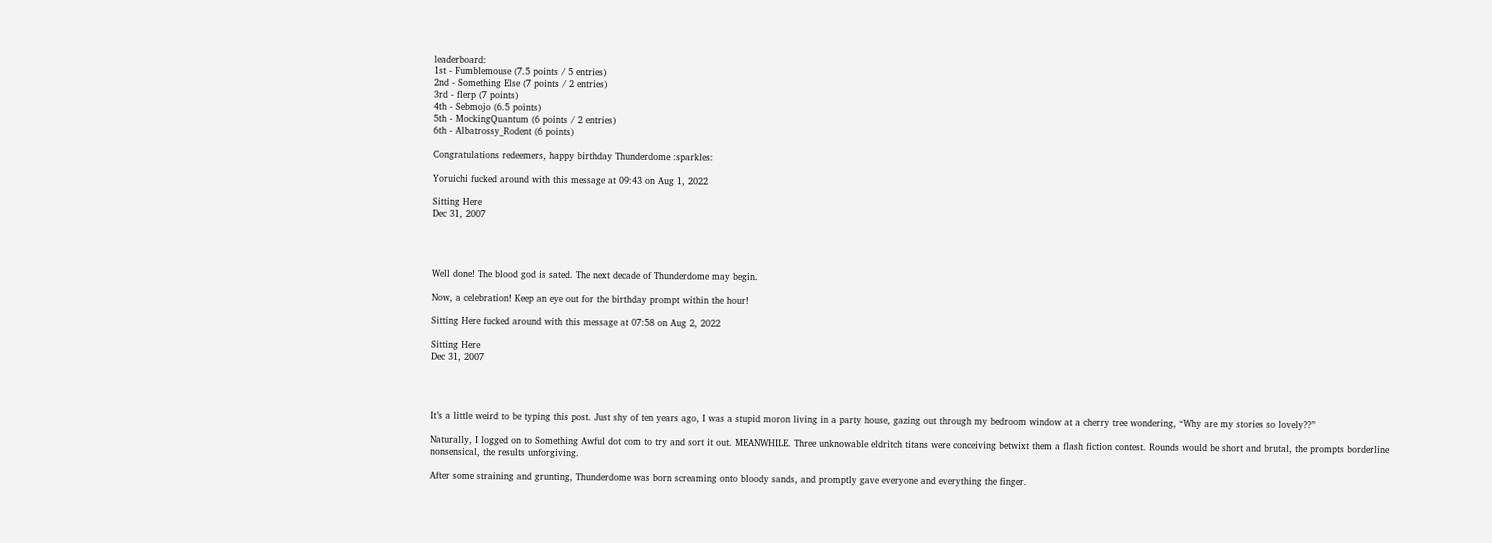leaderboard:
1st - Fumblemouse (7.5 points / 5 entries)
2nd - Something Else (7 points / 2 entries)
3rd - flerp (7 points)
4th - Sebmojo (6.5 points)
5th - MockingQuantum (6 points / 2 entries)
6th - Albatrossy_Rodent (6 points)

Congratulations redeemers, happy birthday Thunderdome :sparkles:

Yoruichi fucked around with this message at 09:43 on Aug 1, 2022

Sitting Here
Dec 31, 2007




Well done! The blood god is sated. The next decade of Thunderdome may begin.

Now, a celebration! Keep an eye out for the birthday prompt within the hour!

Sitting Here fucked around with this message at 07:58 on Aug 2, 2022

Sitting Here
Dec 31, 2007




It’s a little weird to be typing this post. Just shy of ten years ago, I was a stupid moron living in a party house, gazing out through my bedroom window at a cherry tree wondering, “Why are my stories so lovely??”

Naturally, I logged on to Something Awful dot com to try and sort it out. MEANWHILE. Three unknowable eldritch titans were conceiving betwixt them a flash fiction contest. Rounds would be short and brutal, the prompts borderline nonsensical, the results unforgiving.

After some straining and grunting, Thunderdome was born screaming onto bloody sands, and promptly gave everyone and everything the finger.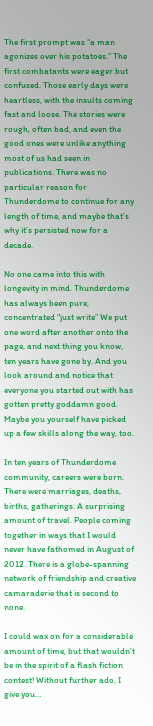The first prompt was “a man agonizes over his potatoes.” The first combatants were eager but confused. Those early days were heartless, with the insults coming fast and loose. The stories were rough, often bad, and even the good ones were unlike anything most of us had seen in publications. There was no particular reason for Thunderdome to continue for any length of time, and maybe that’s why it’s persisted now for a decade.

No one came into this with longevity in mind. Thunderdome has always been pure, concentrated “just write” We put one word after another onto the page, and next thing you know, ten years have gone by. And you look around and notice that everyone you started out with has gotten pretty goddamn good. Maybe you yourself have picked up a few skills along the way, too.

In ten years of Thunderdome community, careers were born. There were marriages, deaths, births, gatherings. A surprising amount of travel. People coming together in ways that I would never have fathomed in August of 2012. There is a globe-spanning network of friendship and creative camaraderie that is second to none.

I could wax on for a considerable amount of time, but that wouldn’t be in the spirit of a flash fiction contest! Without further ado, I give you…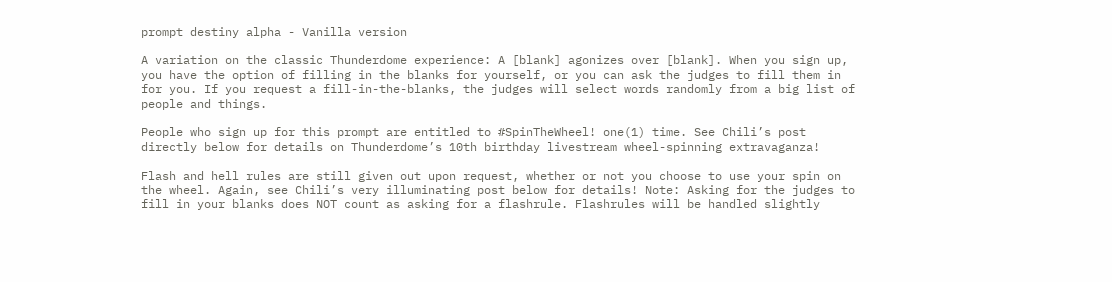prompt destiny alpha - Vanilla version

A variation on the classic Thunderdome experience: A [blank] agonizes over [blank]. When you sign up, you have the option of filling in the blanks for yourself, or you can ask the judges to fill them in for you. If you request a fill-in-the-blanks, the judges will select words randomly from a big list of people and things.

People who sign up for this prompt are entitled to #SpinTheWheel! one(1) time. See Chili’s post directly below for details on Thunderdome’s 10th birthday livestream wheel-spinning extravaganza!

Flash and hell rules are still given out upon request, whether or not you choose to use your spin on the wheel. Again, see Chili’s very illuminating post below for details! Note: Asking for the judges to fill in your blanks does NOT count as asking for a flashrule. Flashrules will be handled slightly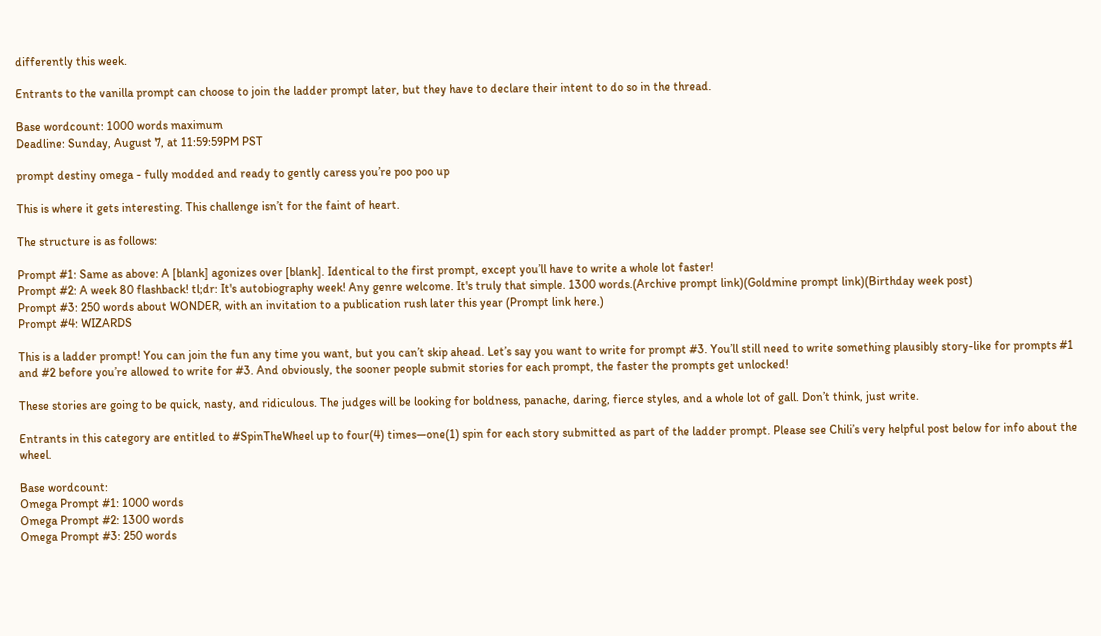differently this week.

Entrants to the vanilla prompt can choose to join the ladder prompt later, but they have to declare their intent to do so in the thread.

Base wordcount: 1000 words maximum
Deadline: Sunday, August 7, at 11:59:59PM PST

prompt destiny omega - fully modded and ready to gently caress you’re poo poo up

This is where it gets interesting. This challenge isn’t for the faint of heart.

The structure is as follows:

Prompt #1: Same as above: A [blank] agonizes over [blank]. Identical to the first prompt, except you’ll have to write a whole lot faster!
Prompt #2: A week 80 flashback! tl;dr: It's autobiography week! Any genre welcome. It's truly that simple. 1300 words.(Archive prompt link)(Goldmine prompt link)(Birthday week post)
Prompt #3: 250 words about WONDER, with an invitation to a publication rush later this year (Prompt link here.)
Prompt #4: WIZARDS

This is a ladder prompt! You can join the fun any time you want, but you can’t skip ahead. Let’s say you want to write for prompt #3. You’ll still need to write something plausibly story-like for prompts #1 and #2 before you’re allowed to write for #3. And obviously, the sooner people submit stories for each prompt, the faster the prompts get unlocked!

These stories are going to be quick, nasty, and ridiculous. The judges will be looking for boldness, panache, daring, fierce styles, and a whole lot of gall. Don’t think, just write.

Entrants in this category are entitled to #SpinTheWheel up to four(4) times—one(1) spin for each story submitted as part of the ladder prompt. Please see Chili’s very helpful post below for info about the wheel.

Base wordcount:
Omega Prompt #1: 1000 words
Omega Prompt #2: 1300 words
Omega Prompt #3: 250 words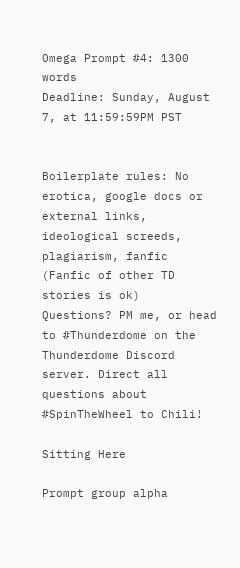Omega Prompt #4: 1300 words
Deadline: Sunday, August 7, at 11:59:59PM PST


Boilerplate rules: No erotica, google docs or external links, ideological screeds, plagiarism, fanfic (Fanfic of other TD stories is ok)
Questions? PM me, or head to #Thunderdome on the Thunderdome Discord server. Direct all questions about #SpinTheWheel to Chili!

Sitting Here

Prompt group alpha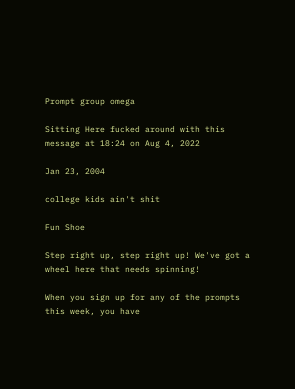Prompt group omega

Sitting Here fucked around with this message at 18:24 on Aug 4, 2022

Jan 23, 2004

college kids ain't shit

Fun Shoe

Step right up, step right up! We've got a wheel here that needs spinning!

When you sign up for any of the prompts this week, you have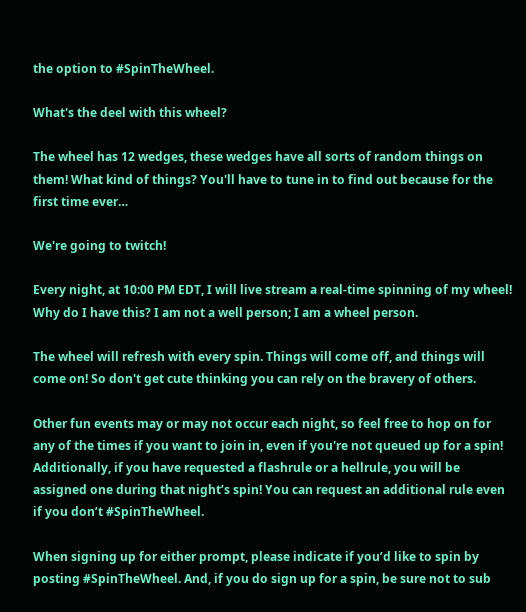the option to #SpinTheWheel.

What's the deel with this wheel?

The wheel has 12 wedges, these wedges have all sorts of random things on them! What kind of things? You'll have to tune in to find out because for the first time ever…

We're going to twitch!

Every night, at 10:00 PM EDT, I will live stream a real-time spinning of my wheel! Why do I have this? I am not a well person; I am a wheel person.

The wheel will refresh with every spin. Things will come off, and things will come on! So don't get cute thinking you can rely on the bravery of others.

Other fun events may or may not occur each night, so feel free to hop on for any of the times if you want to join in, even if you're not queued up for a spin! Additionally, if you have requested a flashrule or a hellrule, you will be assigned one during that night’s spin! You can request an additional rule even if you don’t #SpinTheWheel.

When signing up for either prompt, please indicate if you’d like to spin by posting #SpinTheWheel. And, if you do sign up for a spin, be sure not to sub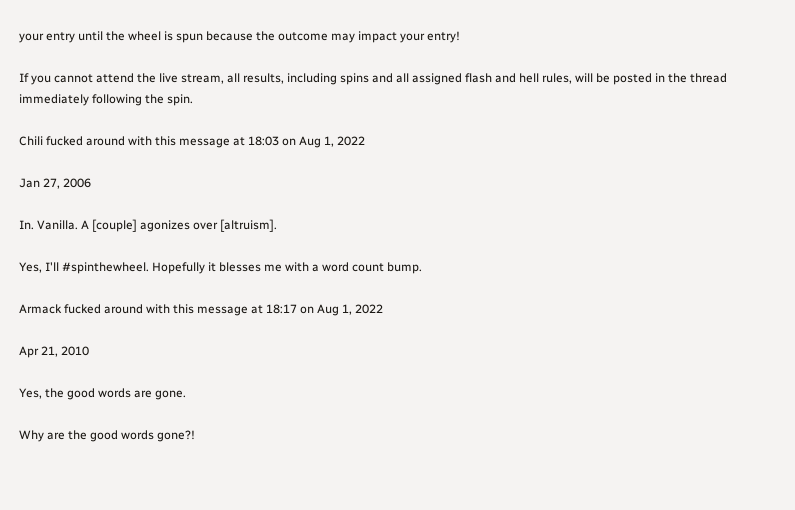your entry until the wheel is spun because the outcome may impact your entry!

If you cannot attend the live stream, all results, including spins and all assigned flash and hell rules, will be posted in the thread immediately following the spin.

Chili fucked around with this message at 18:03 on Aug 1, 2022

Jan 27, 2006

In. Vanilla. A [couple] agonizes over [altruism].

Yes, I'll #spinthewheel. Hopefully it blesses me with a word count bump.

Armack fucked around with this message at 18:17 on Aug 1, 2022

Apr 21, 2010

Yes, the good words are gone.

Why are the good words gone?!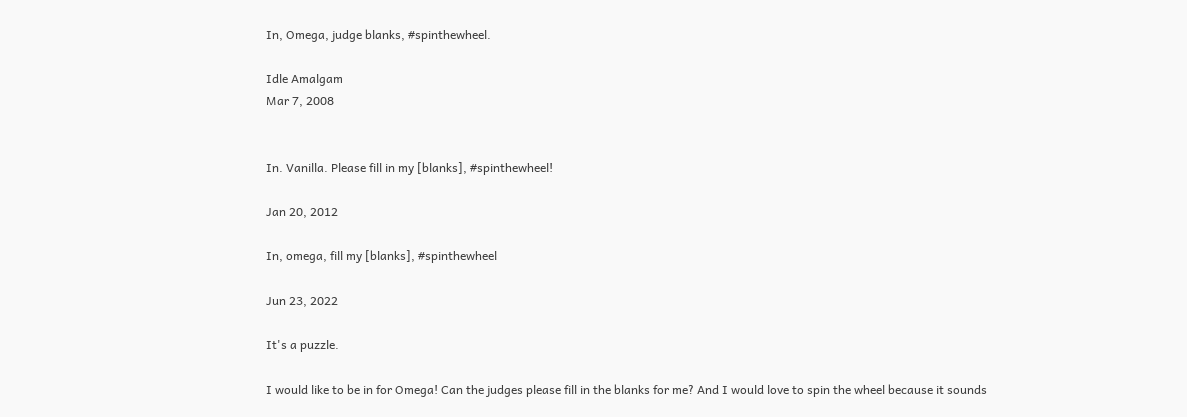In, Omega, judge blanks, #spinthewheel.

Idle Amalgam
Mar 7, 2008


In. Vanilla. Please fill in my [blanks], #spinthewheel!

Jan 20, 2012

In, omega, fill my [blanks], #spinthewheel

Jun 23, 2022

It's a puzzle.

I would like to be in for Omega! Can the judges please fill in the blanks for me? And I would love to spin the wheel because it sounds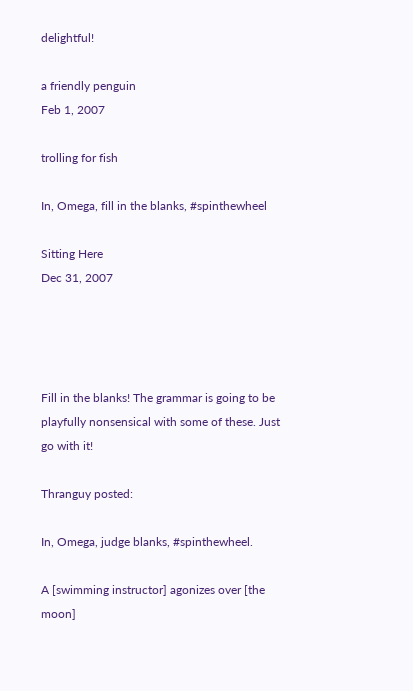delightful!

a friendly penguin
Feb 1, 2007

trolling for fish

In, Omega, fill in the blanks, #spinthewheel

Sitting Here
Dec 31, 2007




Fill in the blanks! The grammar is going to be playfully nonsensical with some of these. Just go with it!

Thranguy posted:

In, Omega, judge blanks, #spinthewheel.

A [swimming instructor] agonizes over [the moon]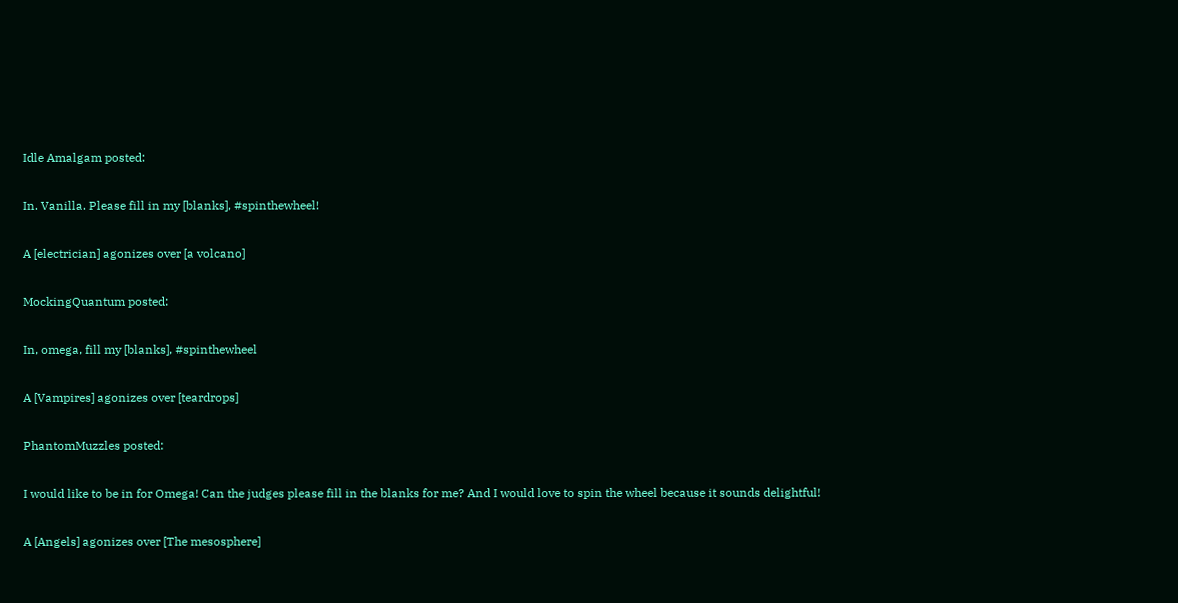Idle Amalgam posted:

In. Vanilla. Please fill in my [blanks], #spinthewheel!

A [electrician] agonizes over [a volcano]

MockingQuantum posted:

In, omega, fill my [blanks], #spinthewheel

A [Vampires] agonizes over [teardrops]

PhantomMuzzles posted:

I would like to be in for Omega! Can the judges please fill in the blanks for me? And I would love to spin the wheel because it sounds delightful!

A [Angels] agonizes over [The mesosphere]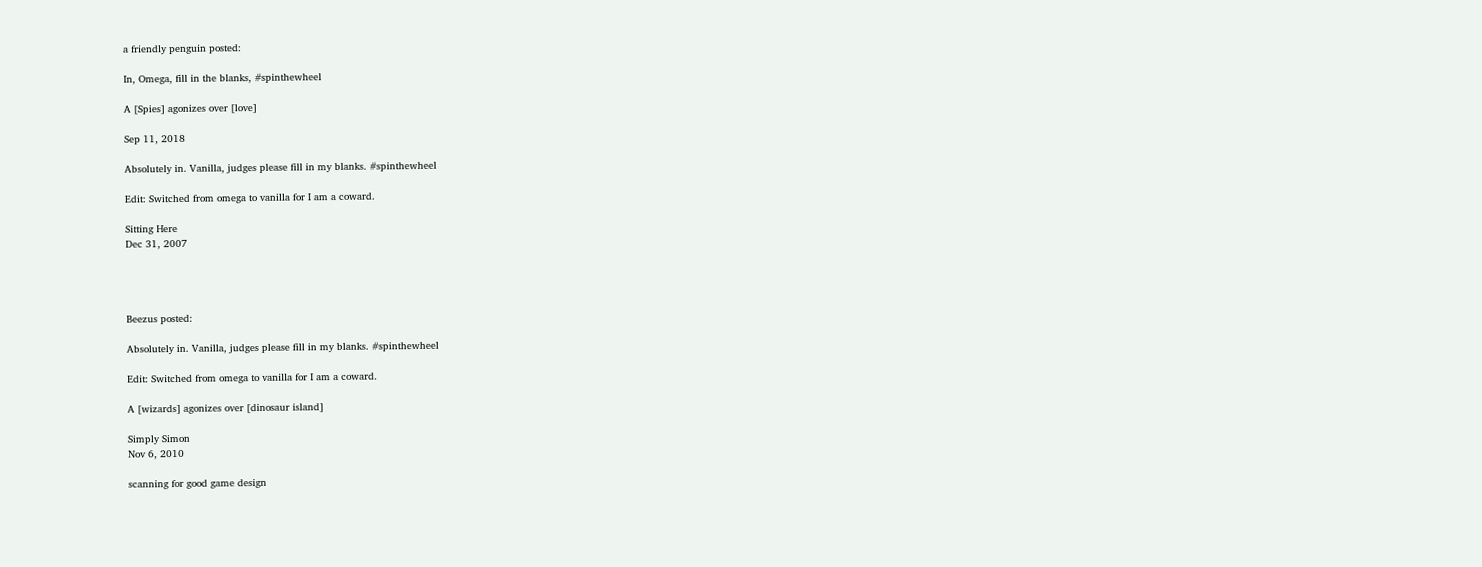a friendly penguin posted:

In, Omega, fill in the blanks, #spinthewheel

A [Spies] agonizes over [love]

Sep 11, 2018

Absolutely in. Vanilla, judges please fill in my blanks. #spinthewheel

Edit: Switched from omega to vanilla for I am a coward.

Sitting Here
Dec 31, 2007




Beezus posted:

Absolutely in. Vanilla, judges please fill in my blanks. #spinthewheel

Edit: Switched from omega to vanilla for I am a coward.

A [wizards] agonizes over [dinosaur island]

Simply Simon
Nov 6, 2010

scanning for good game design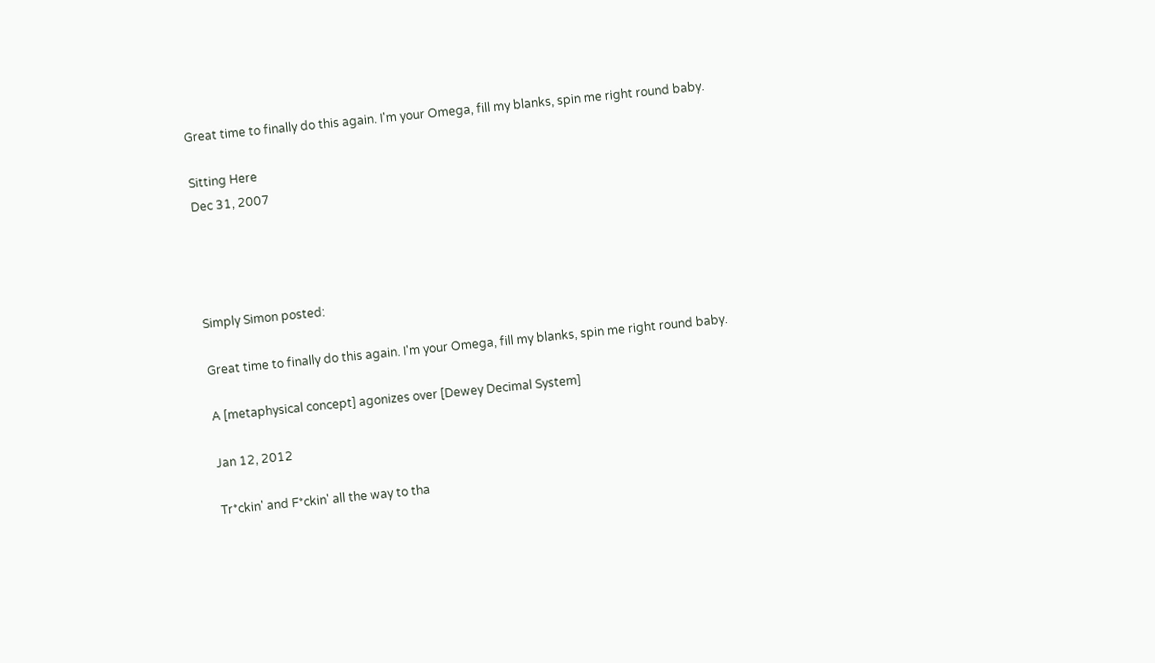Great time to finally do this again. I'm your Omega, fill my blanks, spin me right round baby.

Sitting Here
Dec 31, 2007




Simply Simon posted:

Great time to finally do this again. I'm your Omega, fill my blanks, spin me right round baby.

A [metaphysical concept] agonizes over [Dewey Decimal System]

Jan 12, 2012

Tr*ckin' and F*ckin' all the way to tha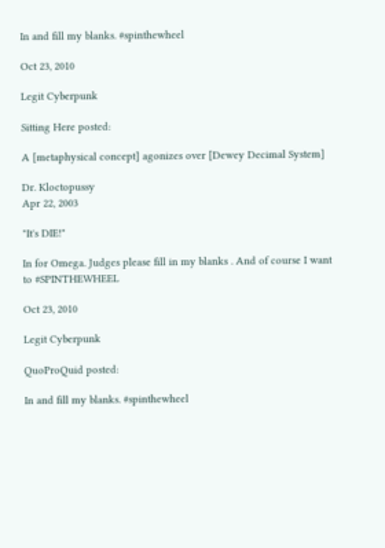In and fill my blanks. #spinthewheel

Oct 23, 2010

Legit Cyberpunk

Sitting Here posted:

A [metaphysical concept] agonizes over [Dewey Decimal System]

Dr. Kloctopussy
Apr 22, 2003

"It's DIE!"

In for Omega. Judges please fill in my blanks . And of course I want to #SPINTHEWHEEL

Oct 23, 2010

Legit Cyberpunk

QuoProQuid posted:

In and fill my blanks. #spinthewheel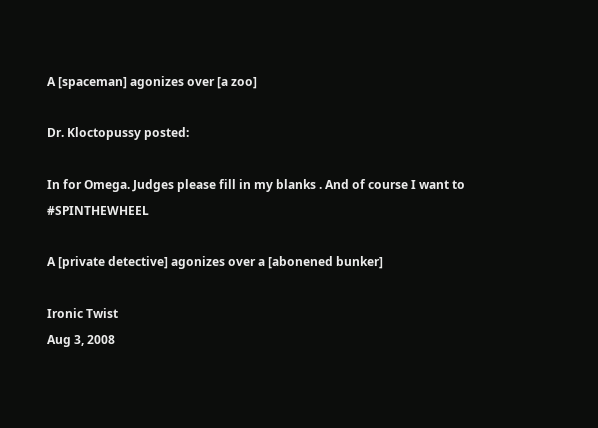A [spaceman] agonizes over [a zoo]

Dr. Kloctopussy posted:

In for Omega. Judges please fill in my blanks . And of course I want to #SPINTHEWHEEL

A [private detective] agonizes over a [abonened bunker]

Ironic Twist
Aug 3, 2008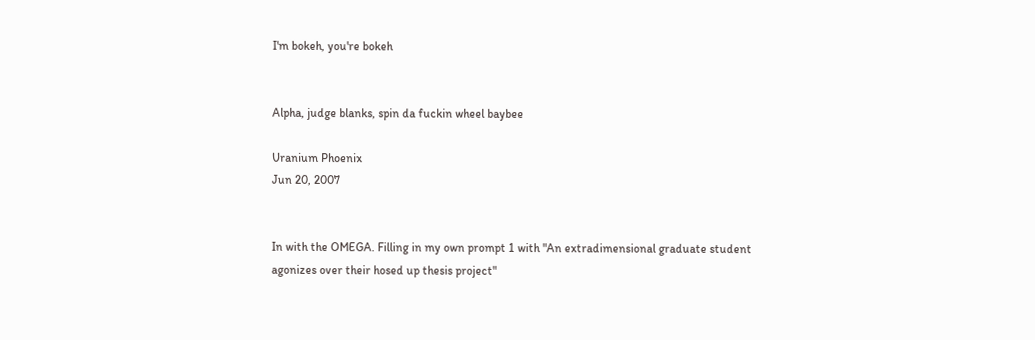I'm bokeh, you're bokeh


Alpha, judge blanks, spin da fuckin wheel baybee

Uranium Phoenix
Jun 20, 2007


In with the OMEGA. Filling in my own prompt 1 with "An extradimensional graduate student agonizes over their hosed up thesis project"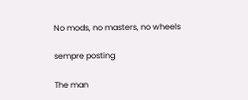No mods, no masters, no wheels

sempre posting

The man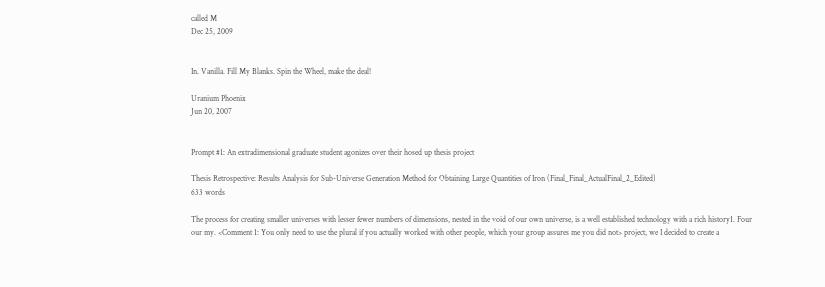called M
Dec 25, 2009


In. Vanilla. Fill My Blanks. Spin the Wheel, make the deal!

Uranium Phoenix
Jun 20, 2007


Prompt #1: An extradimensional graduate student agonizes over their hosed up thesis project

Thesis Retrospective: Results Analysis for Sub-Universe Generation Method for Obtaining Large Quantities of Iron (Final_Final_ActualFinal_2_Edited)
633 words

The process for creating smaller universes with lesser fewer numbers of dimensions, nested in the void of our own universe, is a well established technology with a rich history1. Four our my. <Comment 1: You only need to use the plural if you actually worked with other people, which your group assures me you did not> project, we I decided to create a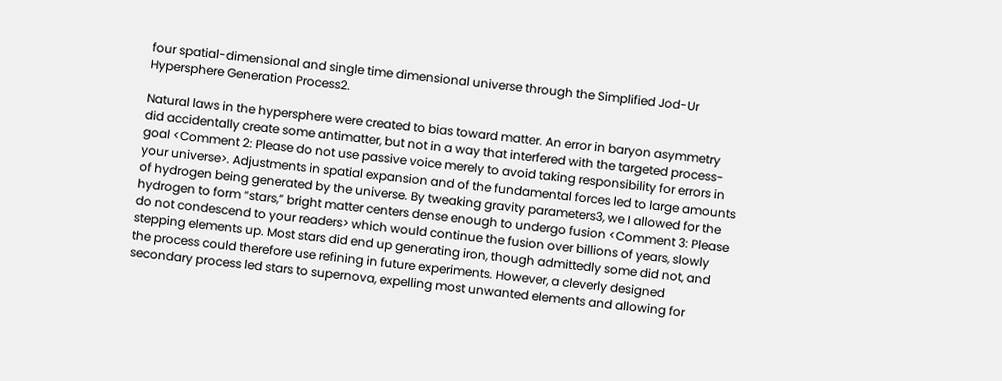four spatial-dimensional and single time dimensional universe through the Simplified Jod-Ur Hypersphere Generation Process2.

Natural laws in the hypersphere were created to bias toward matter. An error in baryon asymmetry did accidentally create some antimatter, but not in a way that interfered with the targeted process-goal <Comment 2: Please do not use passive voice merely to avoid taking responsibility for errors in your universe>. Adjustments in spatial expansion and of the fundamental forces led to large amounts of hydrogen being generated by the universe. By tweaking gravity parameters3, we I allowed for the hydrogen to form “stars,” bright matter centers dense enough to undergo fusion <Comment 3: Please do not condescend to your readers> which would continue the fusion over billions of years, slowly stepping elements up. Most stars did end up generating iron, though admittedly some did not, and the process could therefore use refining in future experiments. However, a cleverly designed secondary process led stars to supernova, expelling most unwanted elements and allowing for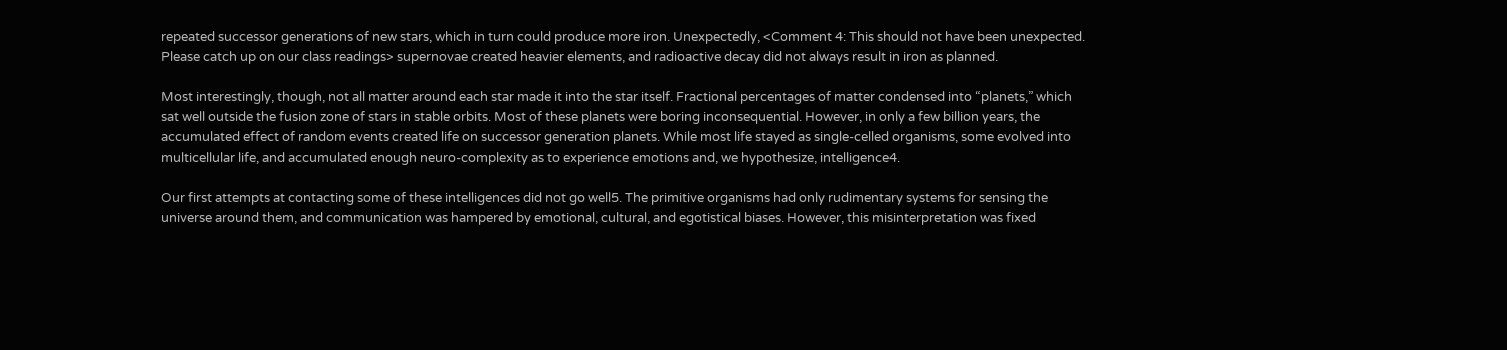repeated successor generations of new stars, which in turn could produce more iron. Unexpectedly, <Comment 4: This should not have been unexpected. Please catch up on our class readings> supernovae created heavier elements, and radioactive decay did not always result in iron as planned.

Most interestingly, though, not all matter around each star made it into the star itself. Fractional percentages of matter condensed into “planets,” which sat well outside the fusion zone of stars in stable orbits. Most of these planets were boring inconsequential. However, in only a few billion years, the accumulated effect of random events created life on successor generation planets. While most life stayed as single-celled organisms, some evolved into multicellular life, and accumulated enough neuro-complexity as to experience emotions and, we hypothesize, intelligence4.

Our first attempts at contacting some of these intelligences did not go well5. The primitive organisms had only rudimentary systems for sensing the universe around them, and communication was hampered by emotional, cultural, and egotistical biases. However, this misinterpretation was fixed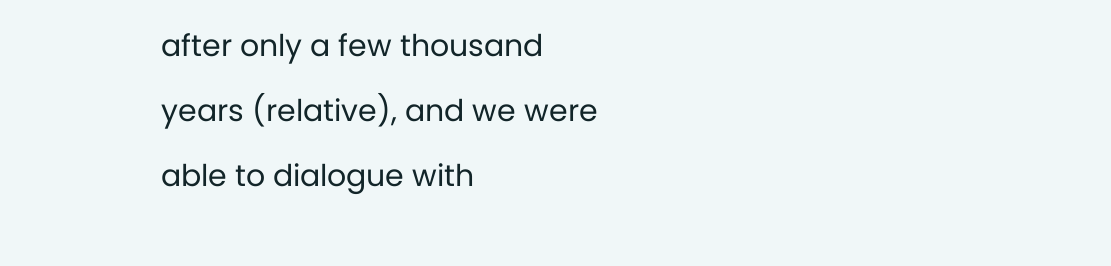after only a few thousand years (relative), and we were able to dialogue with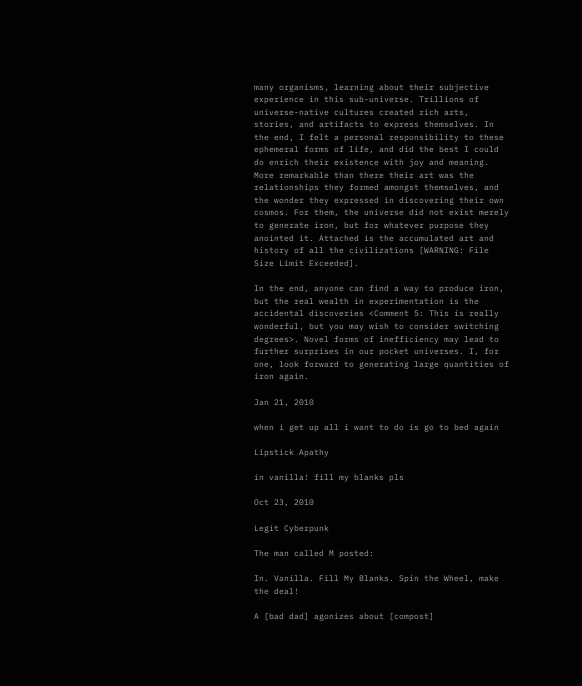many organisms, learning about their subjective experience in this sub-universe. Trillions of universe-native cultures created rich arts, stories, and artifacts to express themselves. In the end, I felt a personal responsibility to these ephemeral forms of life, and did the best I could do enrich their existence with joy and meaning. More remarkable than there their art was the relationships they formed amongst themselves, and the wonder they expressed in discovering their own cosmos. For them, the universe did not exist merely to generate iron, but for whatever purpose they anointed it. Attached is the accumulated art and history of all the civilizations [WARNING: File Size Limit Exceeded].

In the end, anyone can find a way to produce iron, but the real wealth in experimentation is the accidental discoveries <Comment 5: This is really wonderful, but you may wish to consider switching degrees>. Novel forms of inefficiency may lead to further surprises in our pocket universes. I, for one, look forward to generating large quantities of iron again.

Jan 21, 2010

when i get up all i want to do is go to bed again

Lipstick Apathy

in vanilla! fill my blanks pls

Oct 23, 2010

Legit Cyberpunk

The man called M posted:

In. Vanilla. Fill My Blanks. Spin the Wheel, make the deal!

A [bad dad] agonizes about [compost]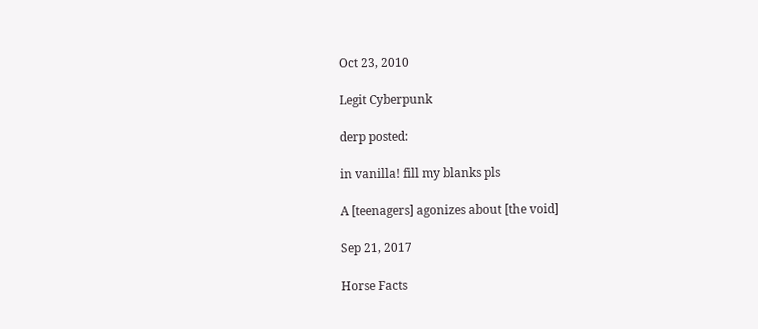Oct 23, 2010

Legit Cyberpunk

derp posted:

in vanilla! fill my blanks pls

A [teenagers] agonizes about [the void]

Sep 21, 2017

Horse Facts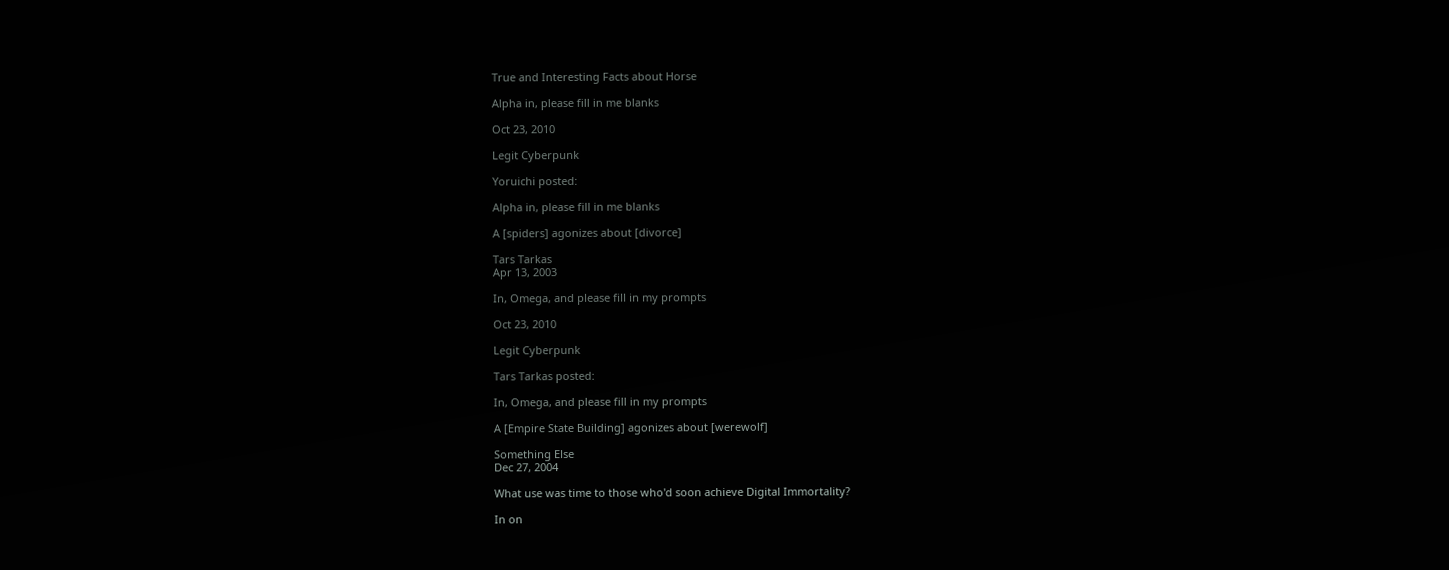True and Interesting Facts about Horse

Alpha in, please fill in me blanks

Oct 23, 2010

Legit Cyberpunk

Yoruichi posted:

Alpha in, please fill in me blanks

A [spiders] agonizes about [divorce]

Tars Tarkas
Apr 13, 2003

In, Omega, and please fill in my prompts

Oct 23, 2010

Legit Cyberpunk

Tars Tarkas posted:

In, Omega, and please fill in my prompts

A [Empire State Building] agonizes about [werewolf]

Something Else
Dec 27, 2004

What use was time to those who'd soon achieve Digital Immortality?

In on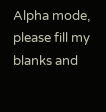Alpha mode, please fill my blanks and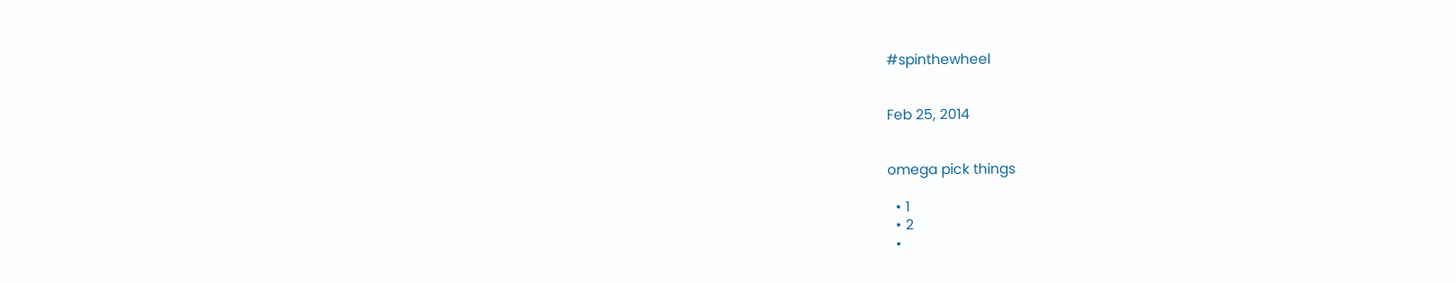#spinthewheel


Feb 25, 2014


omega pick things

  • 1
  • 2
  •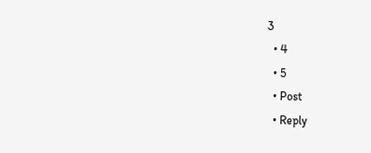3
  • 4
  • 5
  • Post
  • Reply